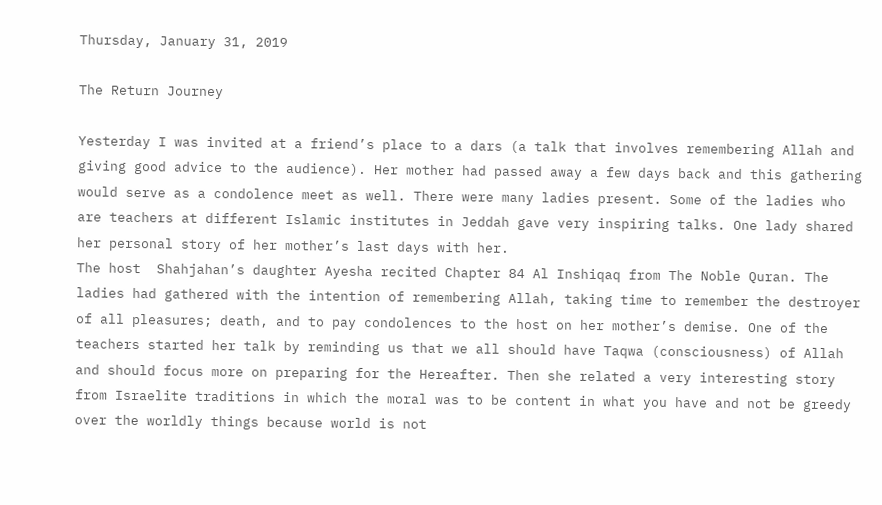Thursday, January 31, 2019

The Return Journey

Yesterday I was invited at a friend’s place to a dars (a talk that involves remembering Allah and giving good advice to the audience). Her mother had passed away a few days back and this gathering would serve as a condolence meet as well. There were many ladies present. Some of the ladies who are teachers at different Islamic institutes in Jeddah gave very inspiring talks. One lady shared her personal story of her mother’s last days with her.
The host  Shahjahan’s daughter Ayesha recited Chapter 84 Al Inshiqaq from The Noble Quran. The ladies had gathered with the intention of remembering Allah, taking time to remember the destroyer of all pleasures; death, and to pay condolences to the host on her mother’s demise. One of the teachers started her talk by reminding us that we all should have Taqwa (consciousness) of Allah and should focus more on preparing for the Hereafter. Then she related a very interesting story from Israelite traditions in which the moral was to be content in what you have and not be greedy over the worldly things because world is not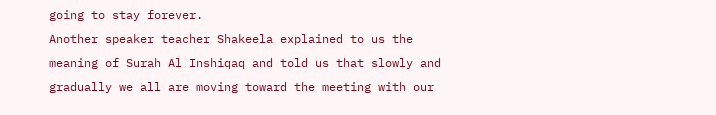going to stay forever.
Another speaker teacher Shakeela explained to us the meaning of Surah Al Inshiqaq and told us that slowly and gradually we all are moving toward the meeting with our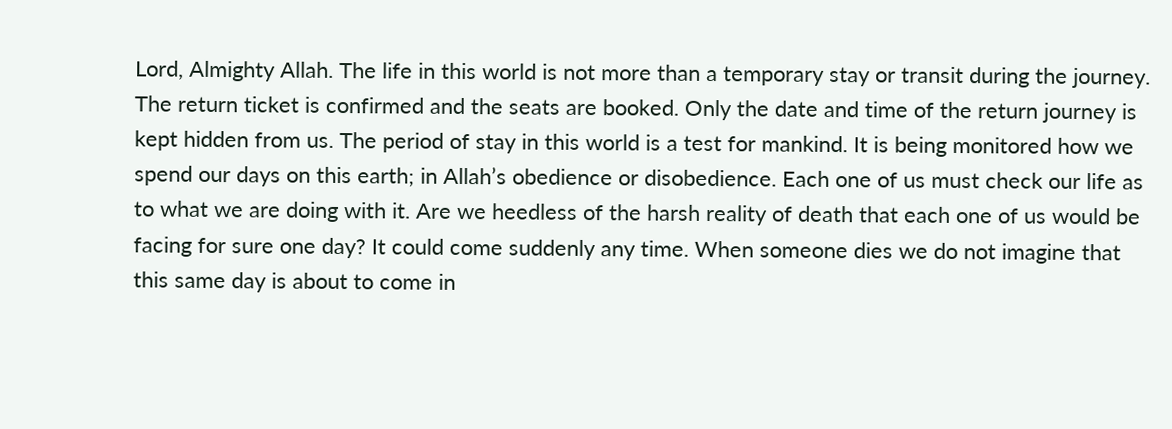Lord, Almighty Allah. The life in this world is not more than a temporary stay or transit during the journey. The return ticket is confirmed and the seats are booked. Only the date and time of the return journey is kept hidden from us. The period of stay in this world is a test for mankind. It is being monitored how we spend our days on this earth; in Allah’s obedience or disobedience. Each one of us must check our life as to what we are doing with it. Are we heedless of the harsh reality of death that each one of us would be facing for sure one day? It could come suddenly any time. When someone dies we do not imagine that this same day is about to come in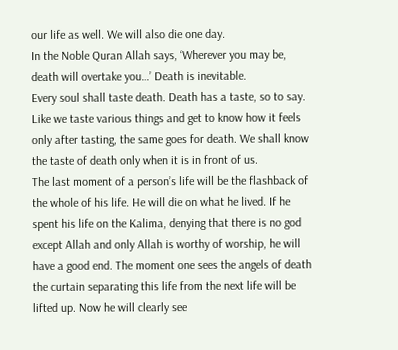our life as well. We will also die one day.
In the Noble Quran Allah says, ‘Wherever you may be, death will overtake you…’ Death is inevitable.
Every soul shall taste death. Death has a taste, so to say. Like we taste various things and get to know how it feels only after tasting, the same goes for death. We shall know the taste of death only when it is in front of us.
The last moment of a person’s life will be the flashback of the whole of his life. He will die on what he lived. If he spent his life on the Kalima, denying that there is no god except Allah and only Allah is worthy of worship, he will have a good end. The moment one sees the angels of death the curtain separating this life from the next life will be lifted up. Now he will clearly see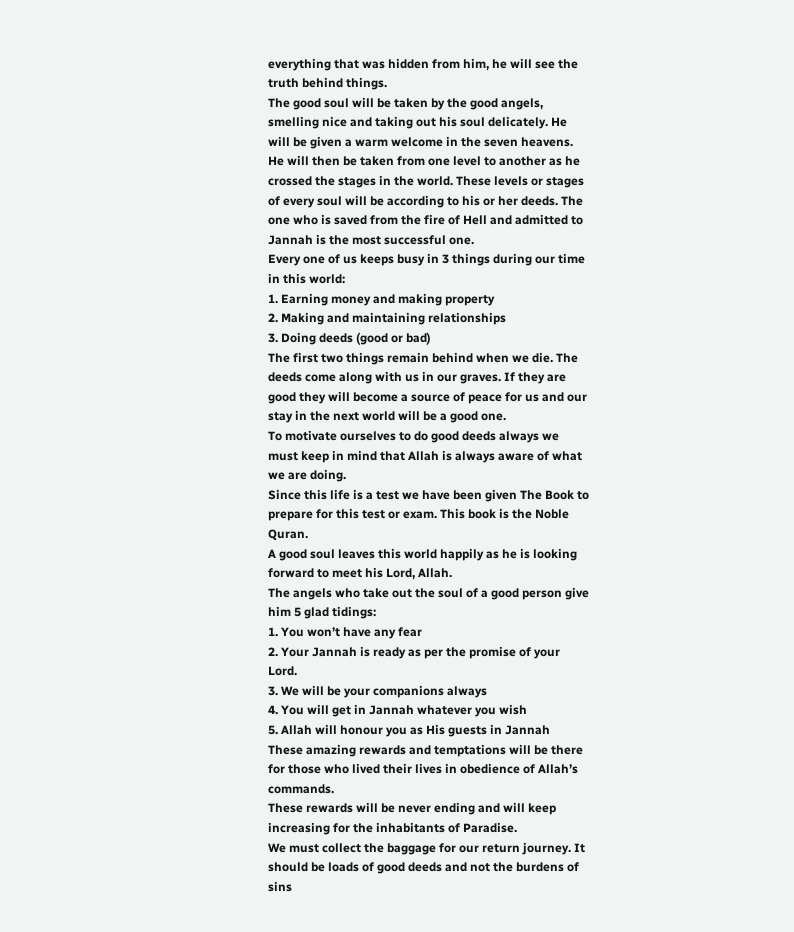everything that was hidden from him, he will see the truth behind things.
The good soul will be taken by the good angels, smelling nice and taking out his soul delicately. He will be given a warm welcome in the seven heavens. He will then be taken from one level to another as he crossed the stages in the world. These levels or stages of every soul will be according to his or her deeds. The one who is saved from the fire of Hell and admitted to Jannah is the most successful one.
Every one of us keeps busy in 3 things during our time in this world:
1. Earning money and making property
2. Making and maintaining relationships
3. Doing deeds (good or bad)
The first two things remain behind when we die. The deeds come along with us in our graves. If they are good they will become a source of peace for us and our stay in the next world will be a good one.
To motivate ourselves to do good deeds always we must keep in mind that Allah is always aware of what we are doing.
Since this life is a test we have been given The Book to prepare for this test or exam. This book is the Noble Quran.
A good soul leaves this world happily as he is looking forward to meet his Lord, Allah.
The angels who take out the soul of a good person give him 5 glad tidings:
1. You won’t have any fear
2. Your Jannah is ready as per the promise of your Lord.
3. We will be your companions always
4. You will get in Jannah whatever you wish
5. Allah will honour you as His guests in Jannah
These amazing rewards and temptations will be there for those who lived their lives in obedience of Allah’s commands.
These rewards will be never ending and will keep increasing for the inhabitants of Paradise.
We must collect the baggage for our return journey. It should be loads of good deeds and not the burdens of sins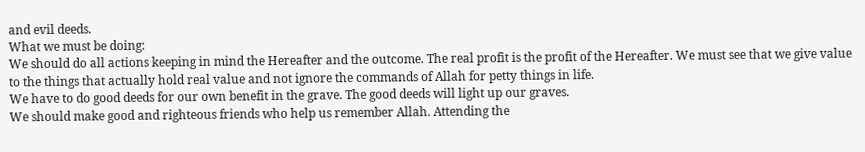and evil deeds.
What we must be doing:
We should do all actions keeping in mind the Hereafter and the outcome. The real profit is the profit of the Hereafter. We must see that we give value to the things that actually hold real value and not ignore the commands of Allah for petty things in life.
We have to do good deeds for our own benefit in the grave. The good deeds will light up our graves.
We should make good and righteous friends who help us remember Allah. Attending the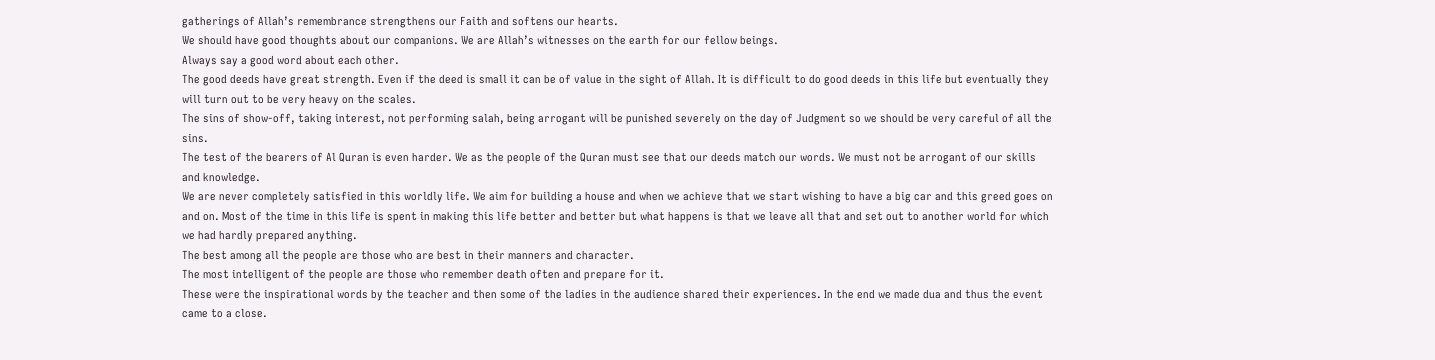gatherings of Allah’s remembrance strengthens our Faith and softens our hearts.
We should have good thoughts about our companions. We are Allah’s witnesses on the earth for our fellow beings.
Always say a good word about each other.
The good deeds have great strength. Even if the deed is small it can be of value in the sight of Allah. It is difficult to do good deeds in this life but eventually they will turn out to be very heavy on the scales.
The sins of show-off, taking interest, not performing salah, being arrogant will be punished severely on the day of Judgment so we should be very careful of all the sins.
The test of the bearers of Al Quran is even harder. We as the people of the Quran must see that our deeds match our words. We must not be arrogant of our skills and knowledge.
We are never completely satisfied in this worldly life. We aim for building a house and when we achieve that we start wishing to have a big car and this greed goes on and on. Most of the time in this life is spent in making this life better and better but what happens is that we leave all that and set out to another world for which we had hardly prepared anything.
The best among all the people are those who are best in their manners and character.
The most intelligent of the people are those who remember death often and prepare for it.
These were the inspirational words by the teacher and then some of the ladies in the audience shared their experiences. In the end we made dua and thus the event came to a close.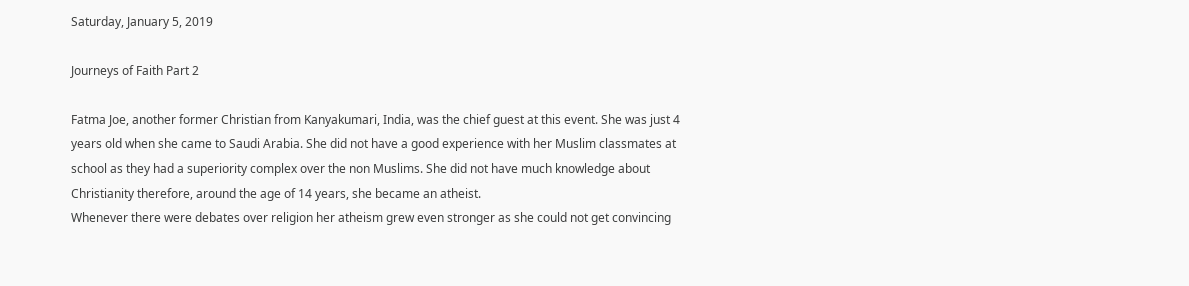Saturday, January 5, 2019

Journeys of Faith Part 2

Fatma Joe, another former Christian from Kanyakumari, India, was the chief guest at this event. She was just 4 years old when she came to Saudi Arabia. She did not have a good experience with her Muslim classmates at school as they had a superiority complex over the non Muslims. She did not have much knowledge about Christianity therefore, around the age of 14 years, she became an atheist.
Whenever there were debates over religion her atheism grew even stronger as she could not get convincing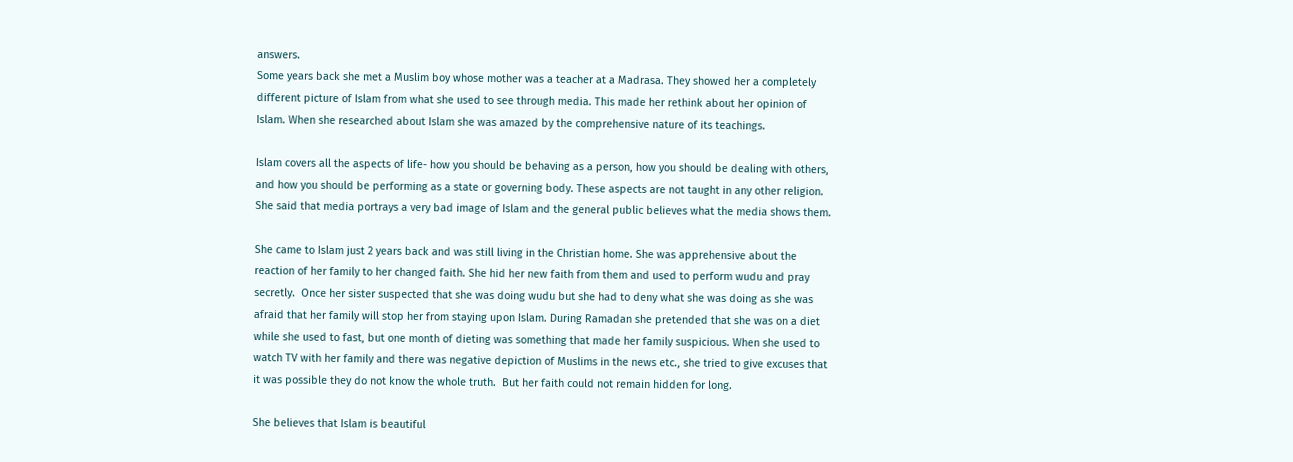answers.
Some years back she met a Muslim boy whose mother was a teacher at a Madrasa. They showed her a completely different picture of Islam from what she used to see through media. This made her rethink about her opinion of Islam. When she researched about Islam she was amazed by the comprehensive nature of its teachings.

Islam covers all the aspects of life- how you should be behaving as a person, how you should be dealing with others, and how you should be performing as a state or governing body. These aspects are not taught in any other religion. She said that media portrays a very bad image of Islam and the general public believes what the media shows them.

She came to Islam just 2 years back and was still living in the Christian home. She was apprehensive about the reaction of her family to her changed faith. She hid her new faith from them and used to perform wudu and pray secretly.  Once her sister suspected that she was doing wudu but she had to deny what she was doing as she was afraid that her family will stop her from staying upon Islam. During Ramadan she pretended that she was on a diet while she used to fast, but one month of dieting was something that made her family suspicious. When she used to watch TV with her family and there was negative depiction of Muslims in the news etc., she tried to give excuses that it was possible they do not know the whole truth.  But her faith could not remain hidden for long.

She believes that Islam is beautiful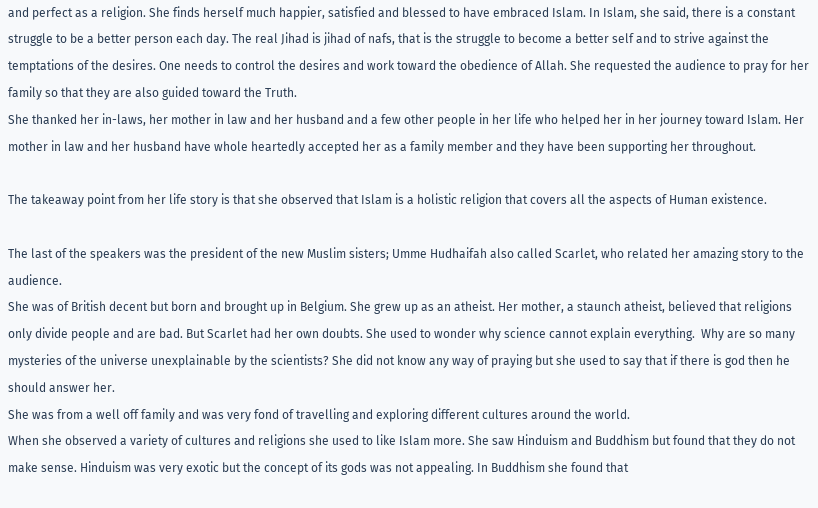and perfect as a religion. She finds herself much happier, satisfied and blessed to have embraced Islam. In Islam, she said, there is a constant struggle to be a better person each day. The real Jihad is jihad of nafs, that is the struggle to become a better self and to strive against the temptations of the desires. One needs to control the desires and work toward the obedience of Allah. She requested the audience to pray for her family so that they are also guided toward the Truth.
She thanked her in-laws, her mother in law and her husband and a few other people in her life who helped her in her journey toward Islam. Her mother in law and her husband have whole heartedly accepted her as a family member and they have been supporting her throughout.

The takeaway point from her life story is that she observed that Islam is a holistic religion that covers all the aspects of Human existence.

The last of the speakers was the president of the new Muslim sisters; Umme Hudhaifah also called Scarlet, who related her amazing story to the audience.
She was of British decent but born and brought up in Belgium. She grew up as an atheist. Her mother, a staunch atheist, believed that religions only divide people and are bad. But Scarlet had her own doubts. She used to wonder why science cannot explain everything.  Why are so many mysteries of the universe unexplainable by the scientists? She did not know any way of praying but she used to say that if there is god then he should answer her.
She was from a well off family and was very fond of travelling and exploring different cultures around the world.
When she observed a variety of cultures and religions she used to like Islam more. She saw Hinduism and Buddhism but found that they do not make sense. Hinduism was very exotic but the concept of its gods was not appealing. In Buddhism she found that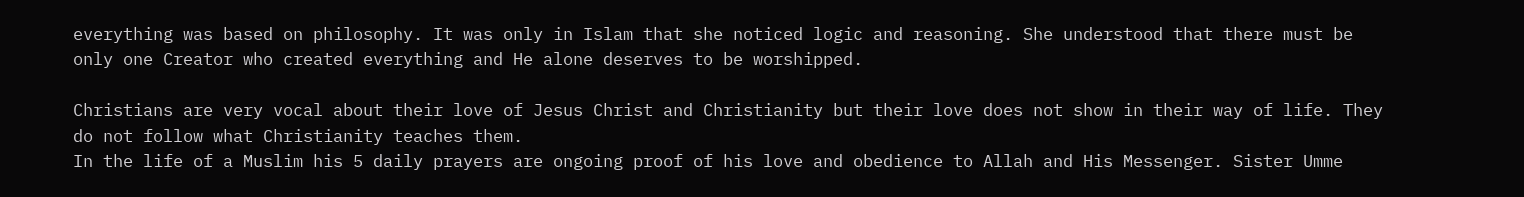everything was based on philosophy. It was only in Islam that she noticed logic and reasoning. She understood that there must be only one Creator who created everything and He alone deserves to be worshipped.

Christians are very vocal about their love of Jesus Christ and Christianity but their love does not show in their way of life. They do not follow what Christianity teaches them.
In the life of a Muslim his 5 daily prayers are ongoing proof of his love and obedience to Allah and His Messenger. Sister Umme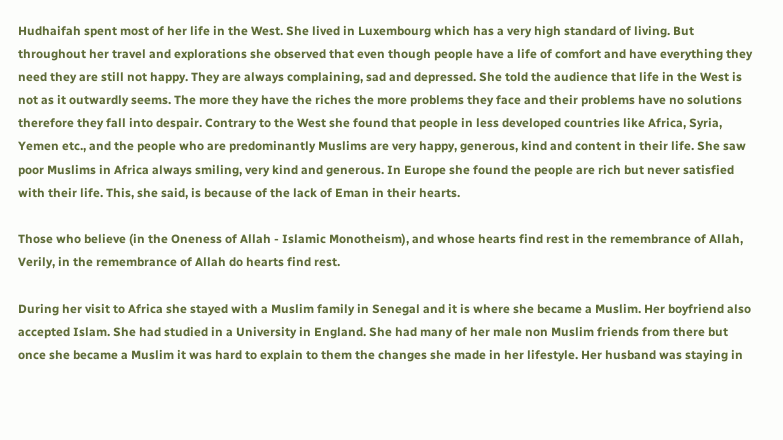Hudhaifah spent most of her life in the West. She lived in Luxembourg which has a very high standard of living. But throughout her travel and explorations she observed that even though people have a life of comfort and have everything they need they are still not happy. They are always complaining, sad and depressed. She told the audience that life in the West is not as it outwardly seems. The more they have the riches the more problems they face and their problems have no solutions therefore they fall into despair. Contrary to the West she found that people in less developed countries like Africa, Syria, Yemen etc., and the people who are predominantly Muslims are very happy, generous, kind and content in their life. She saw poor Muslims in Africa always smiling, very kind and generous. In Europe she found the people are rich but never satisfied with their life. This, she said, is because of the lack of Eman in their hearts.

Those who believe (in the Oneness of Allah - Islamic Monotheism), and whose hearts find rest in the remembrance of Allah, Verily, in the remembrance of Allah do hearts find rest.

During her visit to Africa she stayed with a Muslim family in Senegal and it is where she became a Muslim. Her boyfriend also accepted Islam. She had studied in a University in England. She had many of her male non Muslim friends from there but once she became a Muslim it was hard to explain to them the changes she made in her lifestyle. Her husband was staying in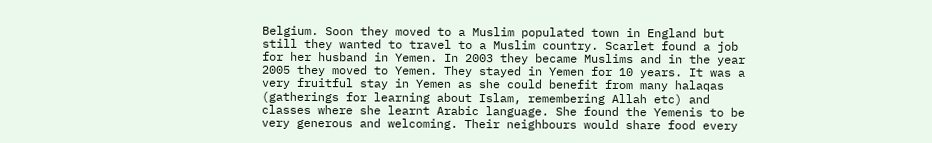Belgium. Soon they moved to a Muslim populated town in England but still they wanted to travel to a Muslim country. Scarlet found a job for her husband in Yemen. In 2003 they became Muslims and in the year 2005 they moved to Yemen. They stayed in Yemen for 10 years. It was a very fruitful stay in Yemen as she could benefit from many halaqas (gatherings for learning about Islam, remembering Allah etc) and classes where she learnt Arabic language. She found the Yemenis to be very generous and welcoming. Their neighbours would share food every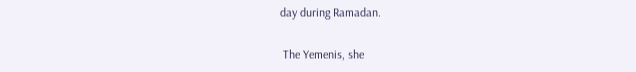day during Ramadan.

 The Yemenis, she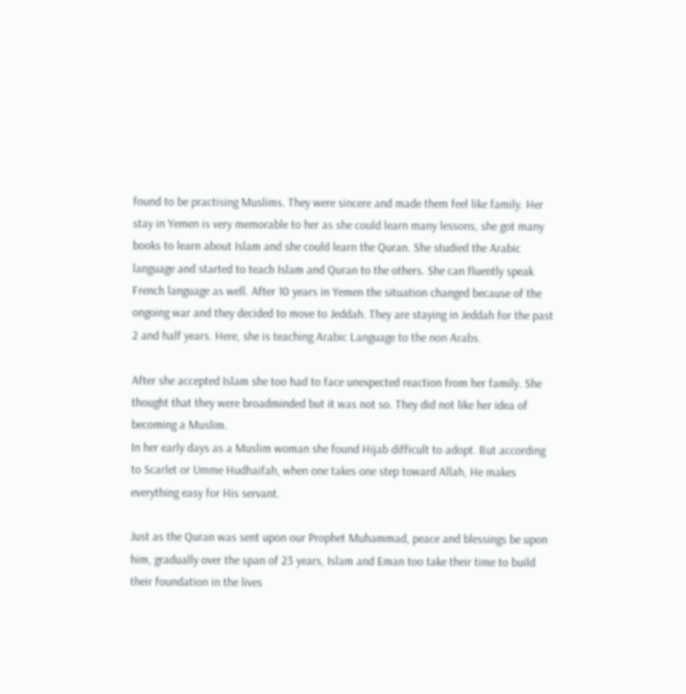found to be practising Muslims. They were sincere and made them feel like family. Her stay in Yemen is very memorable to her as she could learn many lessons, she got many books to learn about Islam and she could learn the Quran. She studied the Arabic language and started to teach Islam and Quran to the others. She can fluently speak French language as well. After 10 years in Yemen the situation changed because of the ongoing war and they decided to move to Jeddah. They are staying in Jeddah for the past 2 and half years. Here, she is teaching Arabic Language to the non Arabs.

After she accepted Islam she too had to face unexpected reaction from her family. She thought that they were broadminded but it was not so. They did not like her idea of becoming a Muslim.
In her early days as a Muslim woman she found Hijab difficult to adopt. But according to Scarlet or Umme Hudhaifah, when one takes one step toward Allah, He makes everything easy for His servant.

Just as the Quran was sent upon our Prophet Muhammad, peace and blessings be upon him, gradually over the span of 23 years, Islam and Eman too take their time to build their foundation in the lives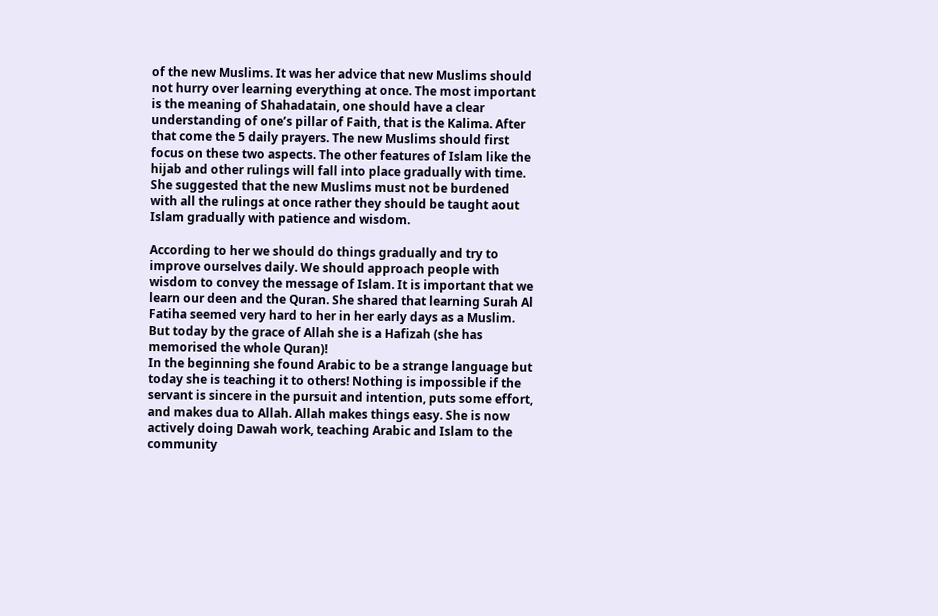of the new Muslims. It was her advice that new Muslims should not hurry over learning everything at once. The most important is the meaning of Shahadatain, one should have a clear understanding of one’s pillar of Faith, that is the Kalima. After that come the 5 daily prayers. The new Muslims should first focus on these two aspects. The other features of Islam like the hijab and other rulings will fall into place gradually with time. She suggested that the new Muslims must not be burdened with all the rulings at once rather they should be taught aout Islam gradually with patience and wisdom.

According to her we should do things gradually and try to improve ourselves daily. We should approach people with wisdom to convey the message of Islam. It is important that we learn our deen and the Quran. She shared that learning Surah Al Fatiha seemed very hard to her in her early days as a Muslim. But today by the grace of Allah she is a Hafizah (she has memorised the whole Quran)!
In the beginning she found Arabic to be a strange language but today she is teaching it to others! Nothing is impossible if the servant is sincere in the pursuit and intention, puts some effort, and makes dua to Allah. Allah makes things easy. She is now actively doing Dawah work, teaching Arabic and Islam to the community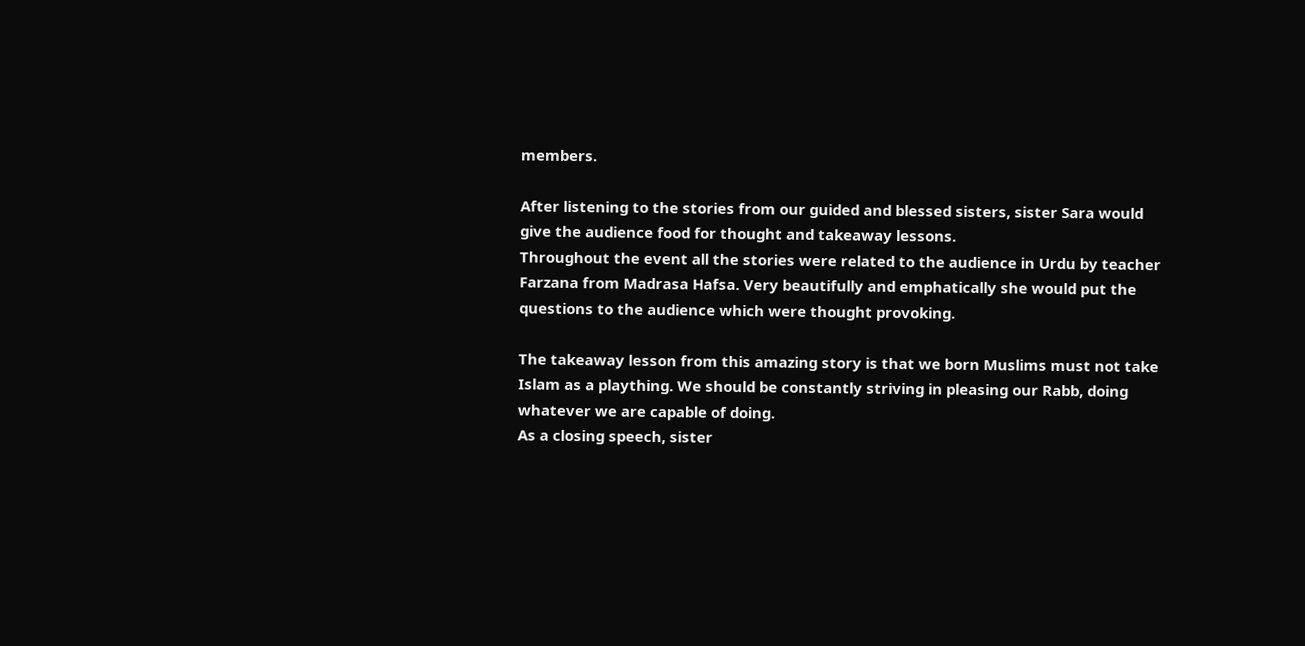members.

After listening to the stories from our guided and blessed sisters, sister Sara would give the audience food for thought and takeaway lessons.
Throughout the event all the stories were related to the audience in Urdu by teacher Farzana from Madrasa Hafsa. Very beautifully and emphatically she would put the questions to the audience which were thought provoking.

The takeaway lesson from this amazing story is that we born Muslims must not take Islam as a plaything. We should be constantly striving in pleasing our Rabb, doing whatever we are capable of doing.
As a closing speech, sister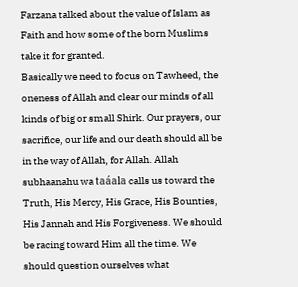Farzana talked about the value of Islam as Faith and how some of the born Muslims take it for granted.
Basically we need to focus on Tawheed, the oneness of Allah and clear our minds of all kinds of big or small Shirk. Our prayers, our sacrifice, our life and our death should all be in the way of Allah, for Allah. Allah subhaanahu wa taáala calls us toward the Truth, His Mercy, His Grace, His Bounties, His Jannah and His Forgiveness. We should be racing toward Him all the time. We should question ourselves what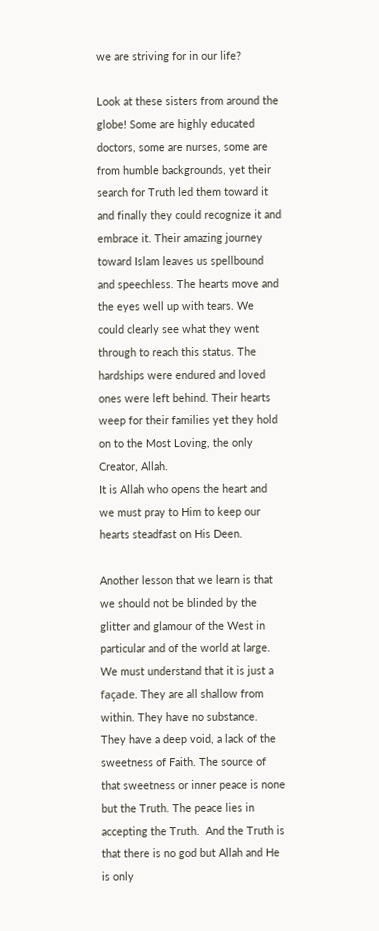we are striving for in our life?

Look at these sisters from around the globe! Some are highly educated doctors, some are nurses, some are from humble backgrounds, yet their search for Truth led them toward it and finally they could recognize it and embrace it. Their amazing journey toward Islam leaves us spellbound and speechless. The hearts move and the eyes well up with tears. We could clearly see what they went through to reach this status. The hardships were endured and loved ones were left behind. Their hearts weep for their families yet they hold on to the Most Loving, the only Creator, Allah.
It is Allah who opens the heart and we must pray to Him to keep our hearts steadfast on His Deen.

Another lesson that we learn is that we should not be blinded by the glitter and glamour of the West in particular and of the world at large. We must understand that it is just a façade. They are all shallow from within. They have no substance. They have a deep void, a lack of the sweetness of Faith. The source of that sweetness or inner peace is none but the Truth. The peace lies in accepting the Truth.  And the Truth is that there is no god but Allah and He is only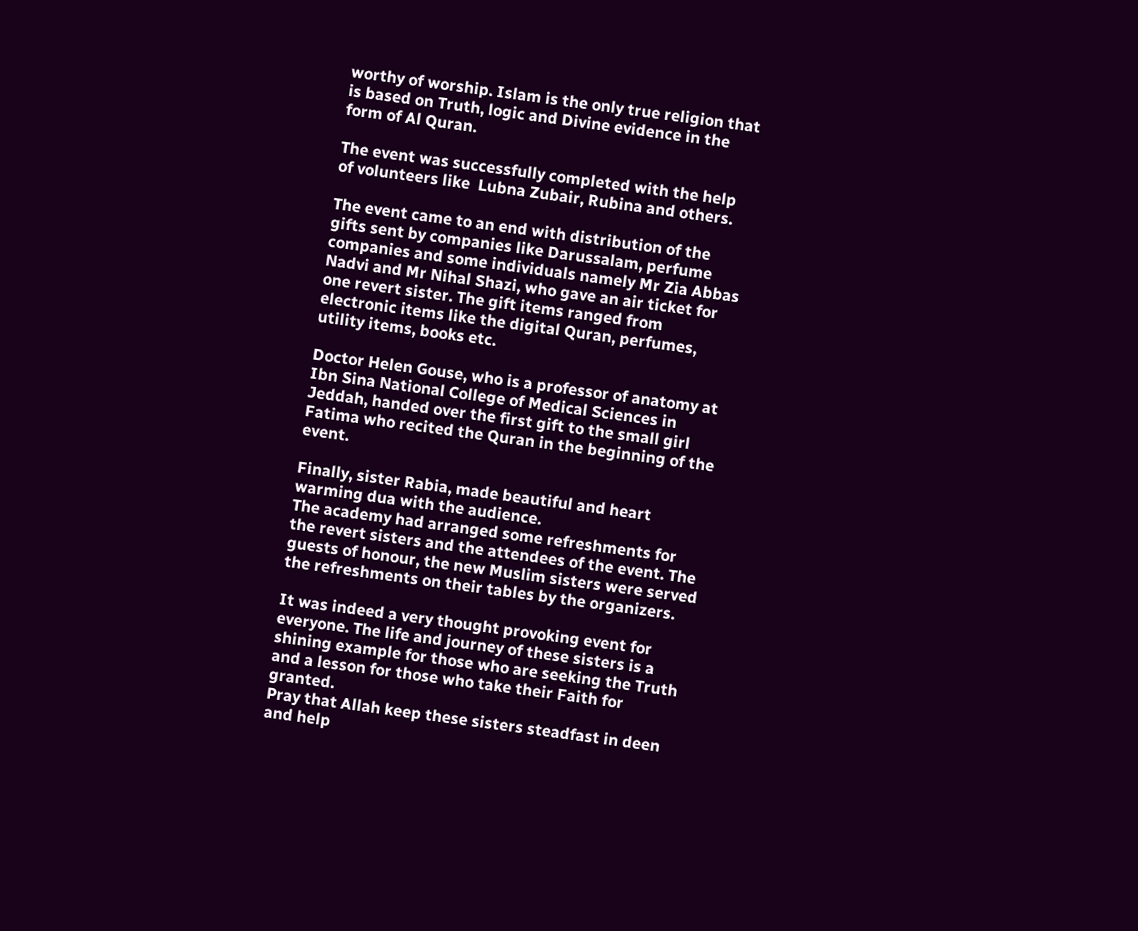worthy of worship. Islam is the only true religion that is based on Truth, logic and Divine evidence in the form of Al Quran.

The event was successfully completed with the help of volunteers like  Lubna Zubair, Rubina and others.

The event came to an end with distribution of the gifts sent by companies like Darussalam, perfume companies and some individuals namely Mr Zia Abbas Nadvi and Mr Nihal Shazi, who gave an air ticket for one revert sister. The gift items ranged from electronic items like the digital Quran, perfumes, utility items, books etc.

Doctor Helen Gouse, who is a professor of anatomy at Ibn Sina National College of Medical Sciences in Jeddah, handed over the first gift to the small girl Fatima who recited the Quran in the beginning of the event.

Finally, sister Rabia, made beautiful and heart warming dua with the audience.
The academy had arranged some refreshments for the revert sisters and the attendees of the event. The guests of honour, the new Muslim sisters were served the refreshments on their tables by the organizers.

It was indeed a very thought provoking event for everyone. The life and journey of these sisters is a shining example for those who are seeking the Truth and a lesson for those who take their Faith for granted.
Pray that Allah keep these sisters steadfast in deen and help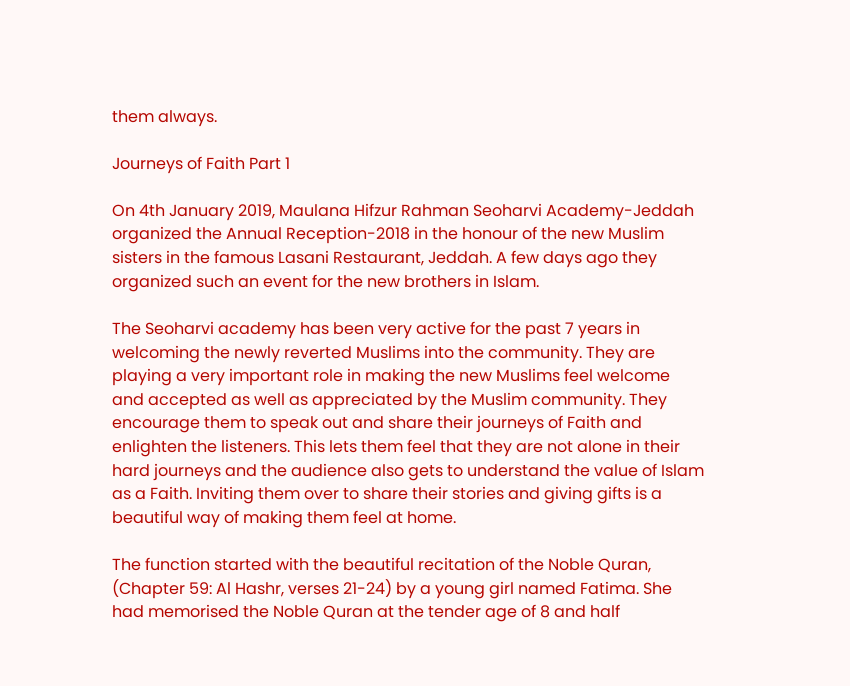them always.

Journeys of Faith Part 1

On 4th January 2019, Maulana Hifzur Rahman Seoharvi Academy-Jeddah organized the Annual Reception-2018 in the honour of the new Muslim sisters in the famous Lasani Restaurant, Jeddah. A few days ago they organized such an event for the new brothers in Islam.

The Seoharvi academy has been very active for the past 7 years in welcoming the newly reverted Muslims into the community. They are playing a very important role in making the new Muslims feel welcome and accepted as well as appreciated by the Muslim community. They encourage them to speak out and share their journeys of Faith and enlighten the listeners. This lets them feel that they are not alone in their hard journeys and the audience also gets to understand the value of Islam as a Faith. Inviting them over to share their stories and giving gifts is a beautiful way of making them feel at home.

The function started with the beautiful recitation of the Noble Quran, (Chapter 59: Al Hashr, verses 21-24) by a young girl named Fatima. She had memorised the Noble Quran at the tender age of 8 and half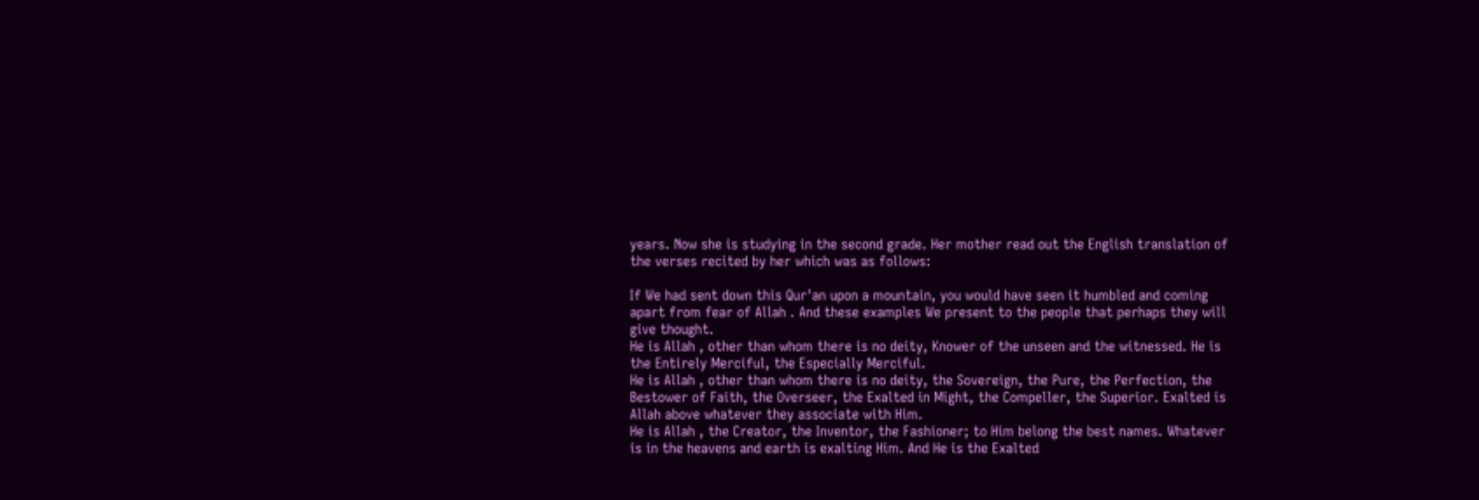years. Now she is studying in the second grade. Her mother read out the English translation of the verses recited by her which was as follows:

If We had sent down this Qur'an upon a mountain, you would have seen it humbled and coming apart from fear of Allah . And these examples We present to the people that perhaps they will give thought.
He is Allah , other than whom there is no deity, Knower of the unseen and the witnessed. He is the Entirely Merciful, the Especially Merciful.
He is Allah , other than whom there is no deity, the Sovereign, the Pure, the Perfection, the Bestower of Faith, the Overseer, the Exalted in Might, the Compeller, the Superior. Exalted is Allah above whatever they associate with Him.
He is Allah , the Creator, the Inventor, the Fashioner; to Him belong the best names. Whatever is in the heavens and earth is exalting Him. And He is the Exalted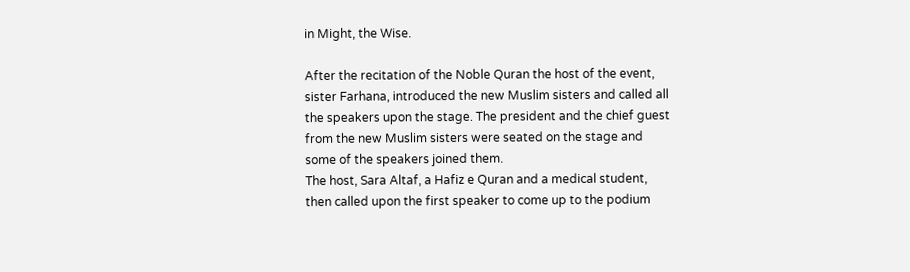in Might, the Wise.

After the recitation of the Noble Quran the host of the event, sister Farhana, introduced the new Muslim sisters and called all the speakers upon the stage. The president and the chief guest from the new Muslim sisters were seated on the stage and some of the speakers joined them.
The host, Sara Altaf, a Hafiz e Quran and a medical student, then called upon the first speaker to come up to the podium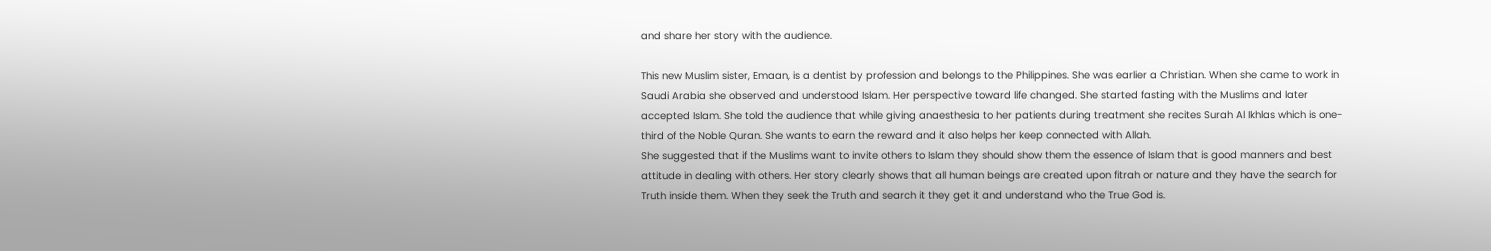and share her story with the audience.

This new Muslim sister, Emaan, is a dentist by profession and belongs to the Philippines. She was earlier a Christian. When she came to work in Saudi Arabia she observed and understood Islam. Her perspective toward life changed. She started fasting with the Muslims and later accepted Islam. She told the audience that while giving anaesthesia to her patients during treatment she recites Surah Al Ikhlas which is one-third of the Noble Quran. She wants to earn the reward and it also helps her keep connected with Allah.
She suggested that if the Muslims want to invite others to Islam they should show them the essence of Islam that is good manners and best attitude in dealing with others. Her story clearly shows that all human beings are created upon fitrah or nature and they have the search for Truth inside them. When they seek the Truth and search it they get it and understand who the True God is.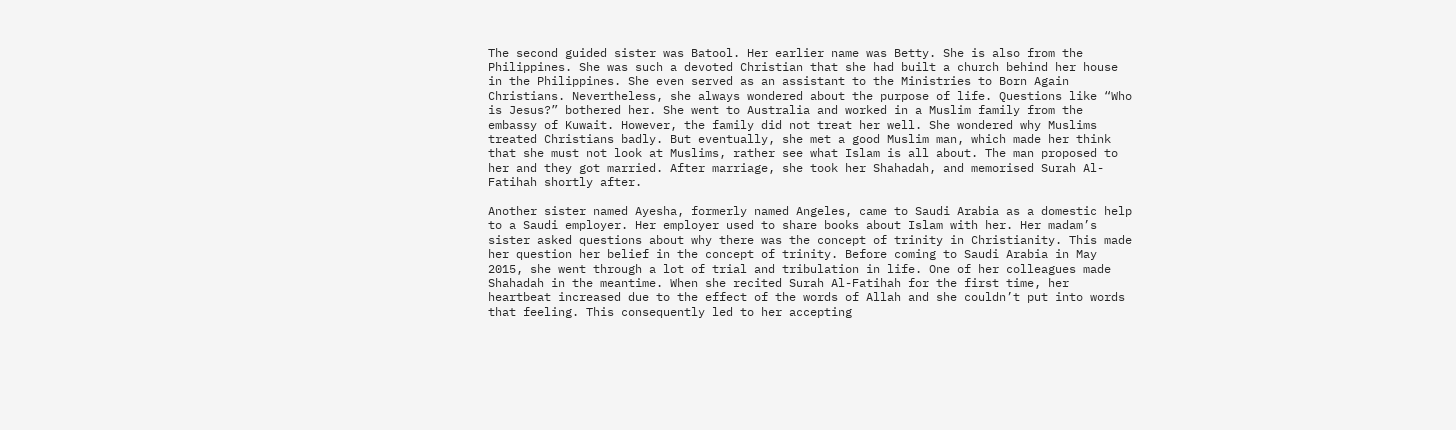The second guided sister was Batool. Her earlier name was Betty. She is also from the Philippines. She was such a devoted Christian that she had built a church behind her house in the Philippines. She even served as an assistant to the Ministries to Born Again Christians. Nevertheless, she always wondered about the purpose of life. Questions like “Who is Jesus?” bothered her. She went to Australia and worked in a Muslim family from the embassy of Kuwait. However, the family did not treat her well. She wondered why Muslims treated Christians badly. But eventually, she met a good Muslim man, which made her think that she must not look at Muslims, rather see what Islam is all about. The man proposed to her and they got married. After marriage, she took her Shahadah, and memorised Surah Al-Fatihah shortly after.

Another sister named Ayesha, formerly named Angeles, came to Saudi Arabia as a domestic help to a Saudi employer. Her employer used to share books about Islam with her. Her madam’s sister asked questions about why there was the concept of trinity in Christianity. This made her question her belief in the concept of trinity. Before coming to Saudi Arabia in May 2015, she went through a lot of trial and tribulation in life. One of her colleagues made Shahadah in the meantime. When she recited Surah Al-Fatihah for the first time, her heartbeat increased due to the effect of the words of Allah and she couldn’t put into words that feeling. This consequently led to her accepting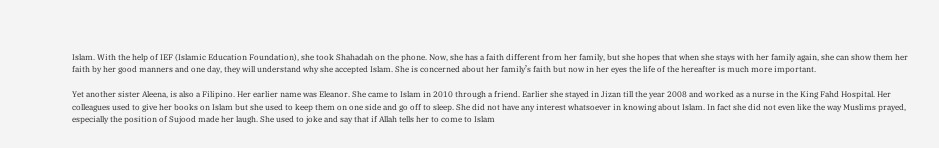Islam. With the help of IEF (Islamic Education Foundation), she took Shahadah on the phone. Now, she has a faith different from her family, but she hopes that when she stays with her family again, she can show them her faith by her good manners and one day, they will understand why she accepted Islam. She is concerned about her family’s faith but now in her eyes the life of the hereafter is much more important.

Yet another sister Aleena, is also a Filipino. Her earlier name was Eleanor. She came to Islam in 2010 through a friend. Earlier she stayed in Jizan till the year 2008 and worked as a nurse in the King Fahd Hospital. Her colleagues used to give her books on Islam but she used to keep them on one side and go off to sleep. She did not have any interest whatsoever in knowing about Islam. In fact she did not even like the way Muslims prayed, especially the position of Sujood made her laugh. She used to joke and say that if Allah tells her to come to Islam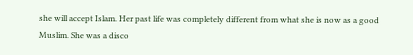she will accept Islam. Her past life was completely different from what she is now as a good Muslim. She was a disco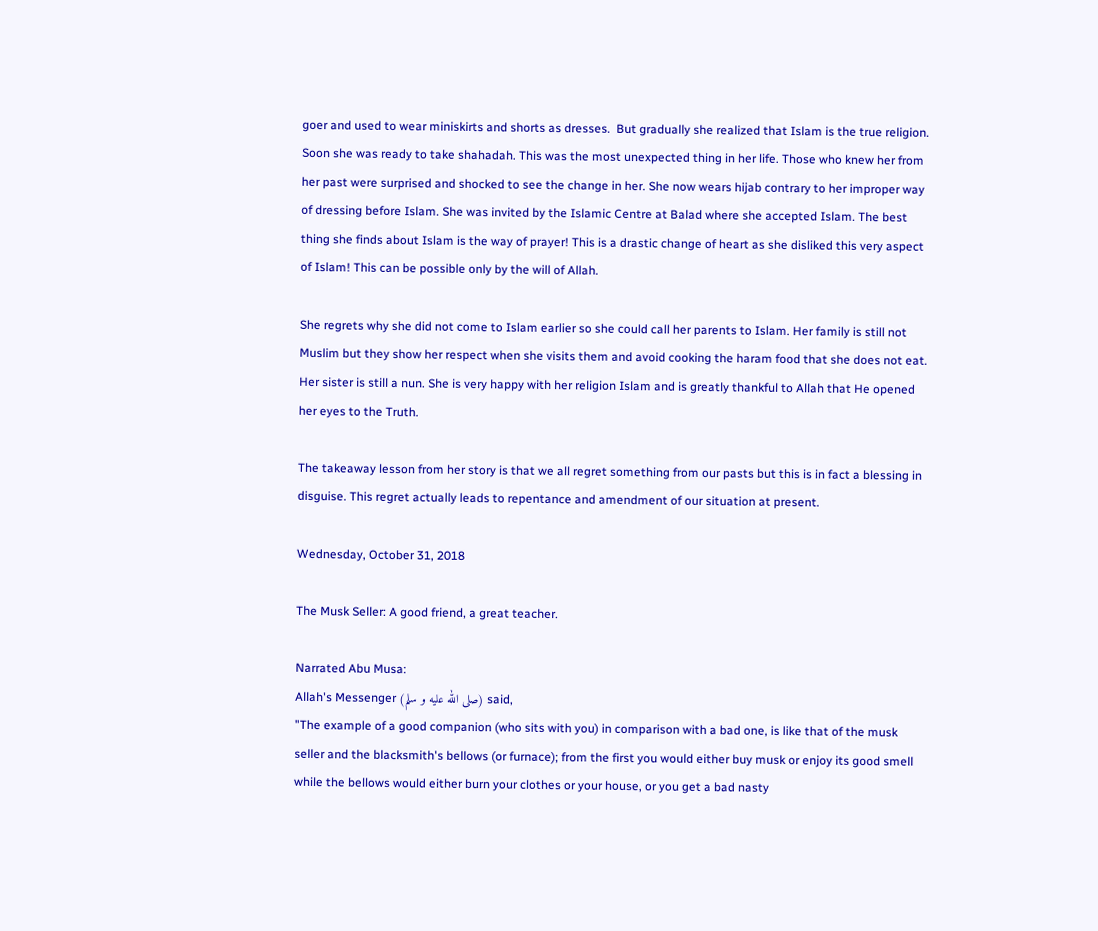goer and used to wear miniskirts and shorts as dresses.  But gradually she realized that Islam is the true religion. Soon she was ready to take shahadah. This was the most unexpected thing in her life. Those who knew her from her past were surprised and shocked to see the change in her. She now wears hijab contrary to her improper way of dressing before Islam. She was invited by the Islamic Centre at Balad where she accepted Islam. The best thing she finds about Islam is the way of prayer! This is a drastic change of heart as she disliked this very aspect of Islam! This can be possible only by the will of Allah.

She regrets why she did not come to Islam earlier so she could call her parents to Islam. Her family is still not Muslim but they show her respect when she visits them and avoid cooking the haram food that she does not eat. Her sister is still a nun. She is very happy with her religion Islam and is greatly thankful to Allah that He opened her eyes to the Truth.

The takeaway lesson from her story is that we all regret something from our pasts but this is in fact a blessing in disguise. This regret actually leads to repentance and amendment of our situation at present.

Wednesday, October 31, 2018

The Musk Seller: A good friend, a great teacher.

Narrated Abu Musa:
Allah's Messenger (صلى الله عليه و سلم) said,
"The example of a good companion (who sits with you) in comparison with a bad one, is like that of the musk seller and the blacksmith's bellows (or furnace); from the first you would either buy musk or enjoy its good smell while the bellows would either burn your clothes or your house, or you get a bad nasty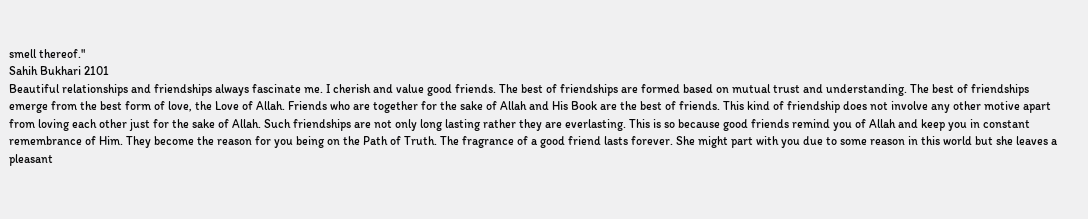smell thereof."
Sahih Bukhari 2101
Beautiful relationships and friendships always fascinate me. I cherish and value good friends. The best of friendships are formed based on mutual trust and understanding. The best of friendships emerge from the best form of love, the Love of Allah. Friends who are together for the sake of Allah and His Book are the best of friends. This kind of friendship does not involve any other motive apart from loving each other just for the sake of Allah. Such friendships are not only long lasting rather they are everlasting. This is so because good friends remind you of Allah and keep you in constant remembrance of Him. They become the reason for you being on the Path of Truth. The fragrance of a good friend lasts forever. She might part with you due to some reason in this world but she leaves a pleasant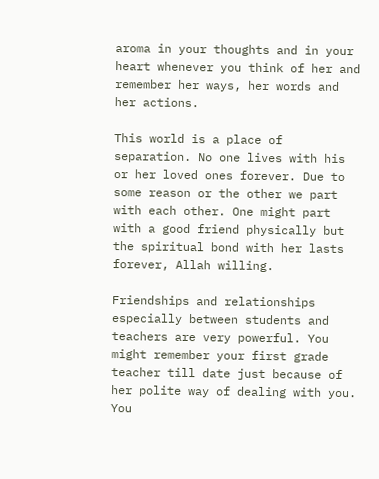aroma in your thoughts and in your heart whenever you think of her and remember her ways, her words and her actions.

This world is a place of separation. No one lives with his or her loved ones forever. Due to some reason or the other we part with each other. One might part with a good friend physically but the spiritual bond with her lasts forever, Allah willing.

Friendships and relationships especially between students and teachers are very powerful. You might remember your first grade teacher till date just because of her polite way of dealing with you. You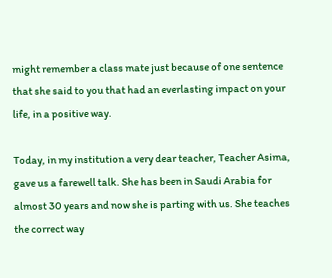might remember a class mate just because of one sentence that she said to you that had an everlasting impact on your life, in a positive way.

Today, in my institution a very dear teacher, Teacher Asima,  gave us a farewell talk. She has been in Saudi Arabia for almost 30 years and now she is parting with us. She teaches the correct way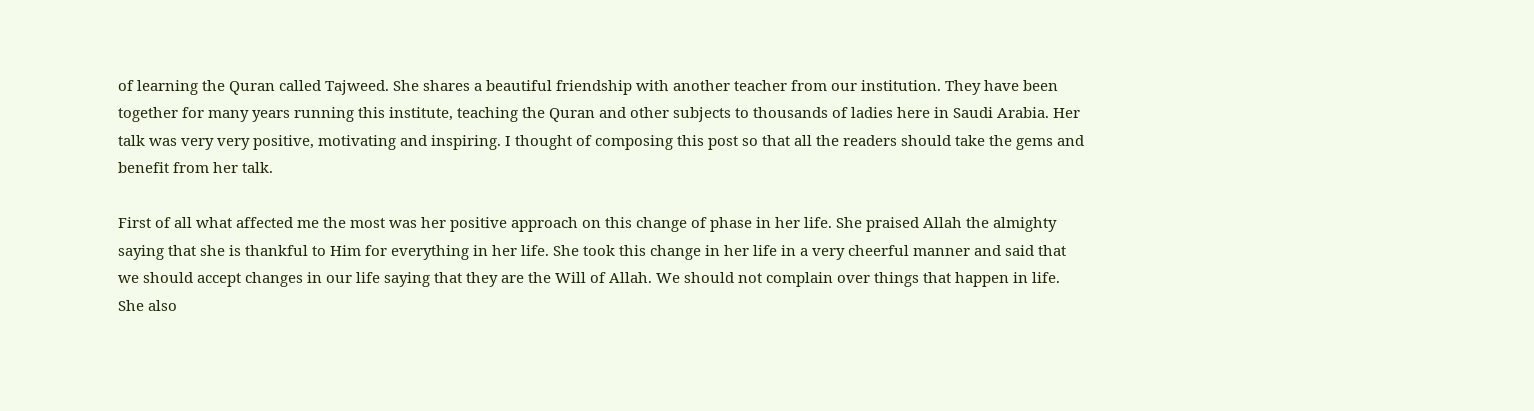of learning the Quran called Tajweed. She shares a beautiful friendship with another teacher from our institution. They have been together for many years running this institute, teaching the Quran and other subjects to thousands of ladies here in Saudi Arabia. Her talk was very very positive, motivating and inspiring. I thought of composing this post so that all the readers should take the gems and benefit from her talk.

First of all what affected me the most was her positive approach on this change of phase in her life. She praised Allah the almighty saying that she is thankful to Him for everything in her life. She took this change in her life in a very cheerful manner and said that we should accept changes in our life saying that they are the Will of Allah. We should not complain over things that happen in life. She also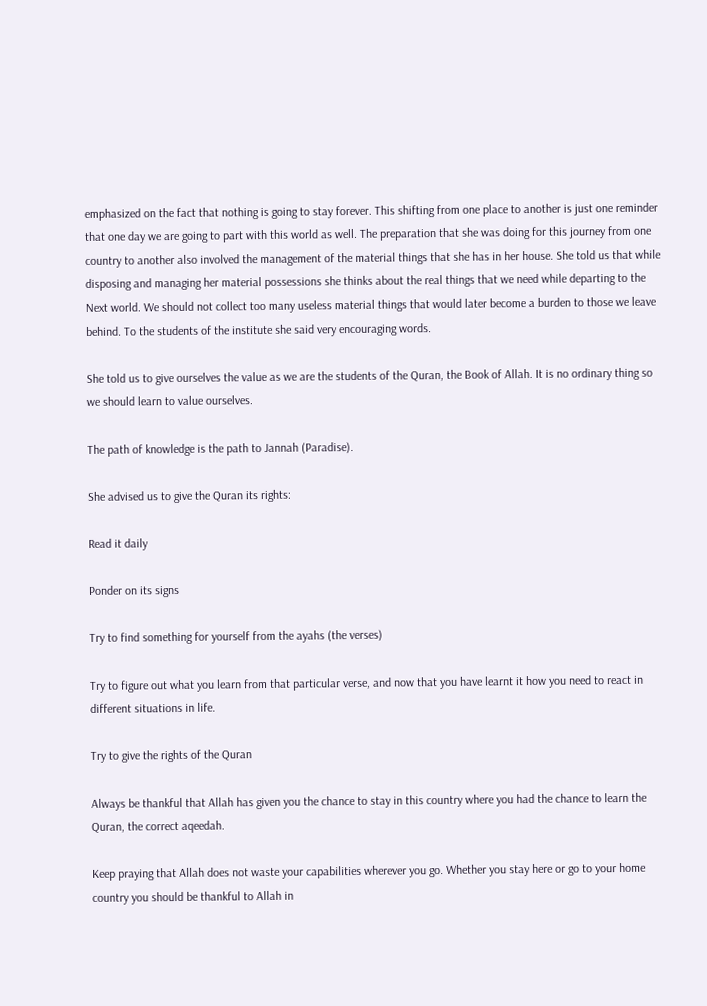emphasized on the fact that nothing is going to stay forever. This shifting from one place to another is just one reminder that one day we are going to part with this world as well. The preparation that she was doing for this journey from one country to another also involved the management of the material things that she has in her house. She told us that while disposing and managing her material possessions she thinks about the real things that we need while departing to the Next world. We should not collect too many useless material things that would later become a burden to those we leave behind. To the students of the institute she said very encouraging words.

She told us to give ourselves the value as we are the students of the Quran, the Book of Allah. It is no ordinary thing so we should learn to value ourselves.

The path of knowledge is the path to Jannah (Paradise).

She advised us to give the Quran its rights:

Read it daily

Ponder on its signs

Try to find something for yourself from the ayahs (the verses)

Try to figure out what you learn from that particular verse, and now that you have learnt it how you need to react in different situations in life.

Try to give the rights of the Quran

Always be thankful that Allah has given you the chance to stay in this country where you had the chance to learn the Quran, the correct aqeedah.

Keep praying that Allah does not waste your capabilities wherever you go. Whether you stay here or go to your home country you should be thankful to Allah in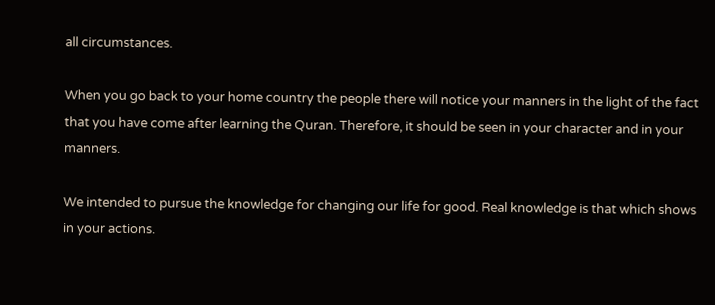all circumstances.

When you go back to your home country the people there will notice your manners in the light of the fact that you have come after learning the Quran. Therefore, it should be seen in your character and in your manners.

We intended to pursue the knowledge for changing our life for good. Real knowledge is that which shows in your actions.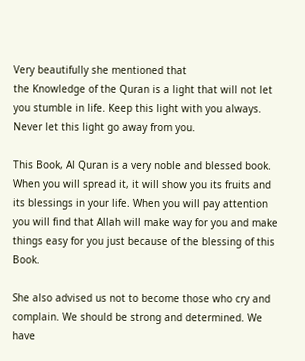Very beautifully she mentioned that
the Knowledge of the Quran is a light that will not let you stumble in life. Keep this light with you always. Never let this light go away from you.

This Book, Al Quran is a very noble and blessed book. When you will spread it, it will show you its fruits and its blessings in your life. When you will pay attention you will find that Allah will make way for you and make things easy for you just because of the blessing of this Book.

She also advised us not to become those who cry and complain. We should be strong and determined. We have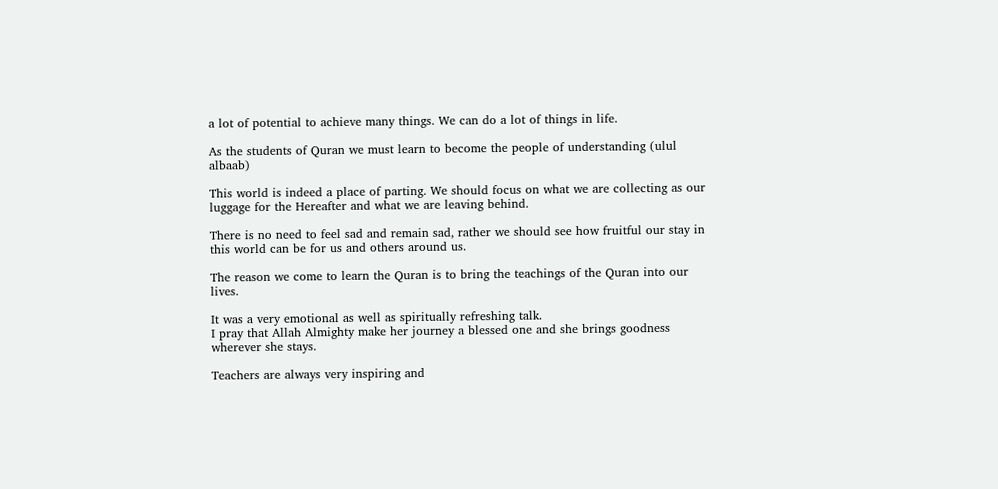a lot of potential to achieve many things. We can do a lot of things in life.

As the students of Quran we must learn to become the people of understanding (ulul albaab)

This world is indeed a place of parting. We should focus on what we are collecting as our luggage for the Hereafter and what we are leaving behind.

There is no need to feel sad and remain sad, rather we should see how fruitful our stay in this world can be for us and others around us.

The reason we come to learn the Quran is to bring the teachings of the Quran into our lives.

It was a very emotional as well as spiritually refreshing talk.
I pray that Allah Almighty make her journey a blessed one and she brings goodness wherever she stays.

Teachers are always very inspiring and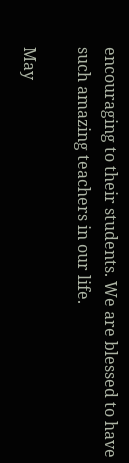encouraging to their students. We are blessed to have such amazing teachers in our life.

May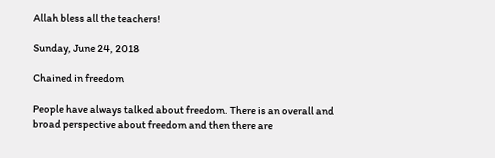Allah bless all the teachers!

Sunday, June 24, 2018

Chained in freedom

People have always talked about freedom. There is an overall and broad perspective about freedom and then there are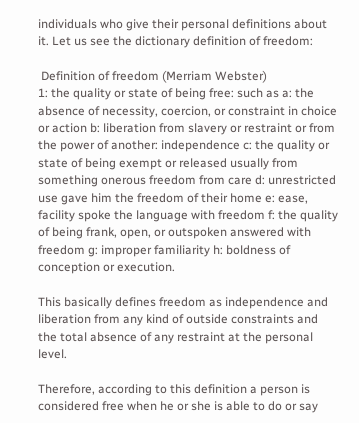individuals who give their personal definitions about it. Let us see the dictionary definition of freedom:

 Definition of freedom (Merriam Webster)
1: the quality or state of being free: such as a: the absence of necessity, coercion, or constraint in choice or action b: liberation from slavery or restraint or from the power of another: independence c: the quality or state of being exempt or released usually from something onerous freedom from care d: unrestricted use gave him the freedom of their home e: ease, facility spoke the language with freedom f: the quality of being frank, open, or outspoken answered with freedom g: improper familiarity h: boldness of conception or execution.

This basically defines freedom as independence and liberation from any kind of outside constraints and the total absence of any restraint at the personal level.

Therefore, according to this definition a person is considered free when he or she is able to do or say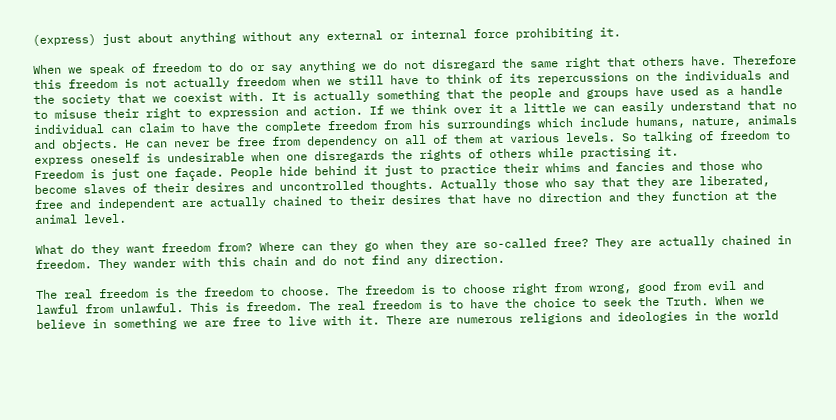(express) just about anything without any external or internal force prohibiting it.

When we speak of freedom to do or say anything we do not disregard the same right that others have. Therefore this freedom is not actually freedom when we still have to think of its repercussions on the individuals and the society that we coexist with. It is actually something that the people and groups have used as a handle to misuse their right to expression and action. If we think over it a little we can easily understand that no individual can claim to have the complete freedom from his surroundings which include humans, nature, animals and objects. He can never be free from dependency on all of them at various levels. So talking of freedom to express oneself is undesirable when one disregards the rights of others while practising it.
Freedom is just one façade. People hide behind it just to practice their whims and fancies and those who become slaves of their desires and uncontrolled thoughts. Actually those who say that they are liberated, free and independent are actually chained to their desires that have no direction and they function at the animal level.

What do they want freedom from? Where can they go when they are so-called free? They are actually chained in freedom. They wander with this chain and do not find any direction.

The real freedom is the freedom to choose. The freedom is to choose right from wrong, good from evil and lawful from unlawful. This is freedom. The real freedom is to have the choice to seek the Truth. When we believe in something we are free to live with it. There are numerous religions and ideologies in the world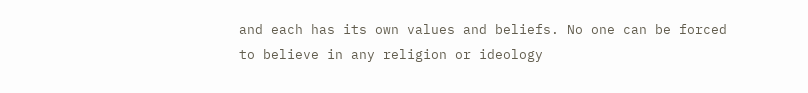and each has its own values and beliefs. No one can be forced to believe in any religion or ideology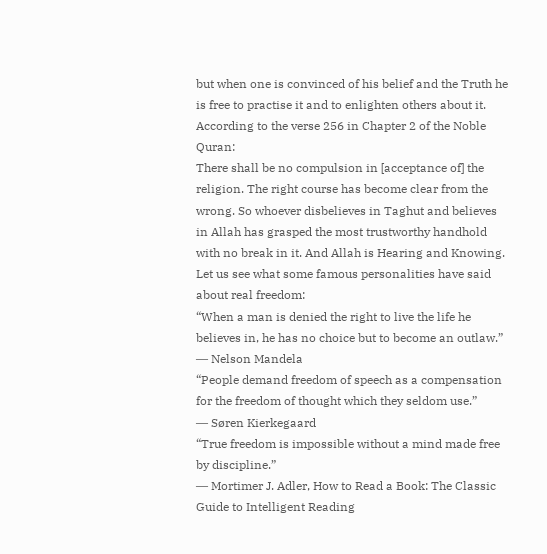but when one is convinced of his belief and the Truth he is free to practise it and to enlighten others about it.
According to the verse 256 in Chapter 2 of the Noble Quran:
There shall be no compulsion in [acceptance of] the religion. The right course has become clear from the wrong. So whoever disbelieves in Taghut and believes in Allah has grasped the most trustworthy handhold with no break in it. And Allah is Hearing and Knowing.
Let us see what some famous personalities have said about real freedom:
“When a man is denied the right to live the life he believes in, he has no choice but to become an outlaw.”
― Nelson Mandela
“People demand freedom of speech as a compensation for the freedom of thought which they seldom use.”
― Søren Kierkegaard
“True freedom is impossible without a mind made free by discipline.”
― Mortimer J. Adler, How to Read a Book: The Classic Guide to Intelligent Reading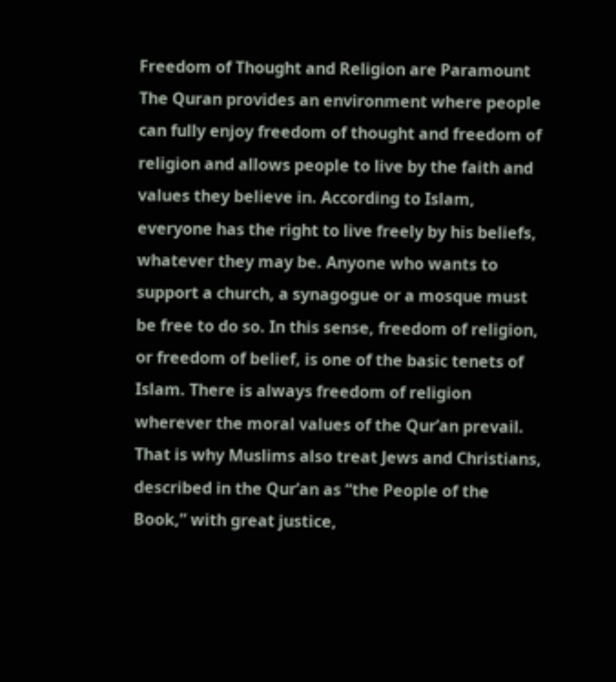Freedom of Thought and Religion are Paramount
The Quran provides an environment where people can fully enjoy freedom of thought and freedom of religion and allows people to live by the faith and values they believe in. According to Islam, everyone has the right to live freely by his beliefs, whatever they may be. Anyone who wants to support a church, a synagogue or a mosque must be free to do so. In this sense, freedom of religion, or freedom of belief, is one of the basic tenets of Islam. There is always freedom of religion wherever the moral values of the Qur’an prevail.
That is why Muslims also treat Jews and Christians, described in the Qur’an as “the People of the Book,” with great justice,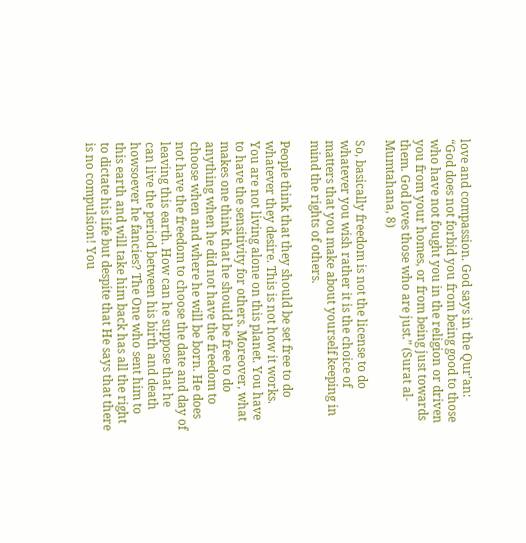love and compassion. God says in the Qur’an:
“God does not forbid you from being good to those who have not fought you in the religion or driven you from your homes, or from being just towards them. God loves those who are just.” (Surat al-Mumtahana, 8)

So, basically freedom is not the license to do whatever you wish rather it is the choice of matters that you make about yourself keeping in mind the rights of others.

People think that they should be set free to do whatever they desire. This is not how it works. You are not living alone on this planet. You have to have the sensitivity for others. Moreover, what makes one think that he should be free to do anything when he did not have the freedom to choose when and where he will be born. He does not have the freedom to choose the date and day of leaving this earth. How can he suppose that he can live the period between his birth and death howsoever he fancies? The One who sent him to this earth and will take him back has all the right to dictate his life but despite that He says that there is no compulsion! You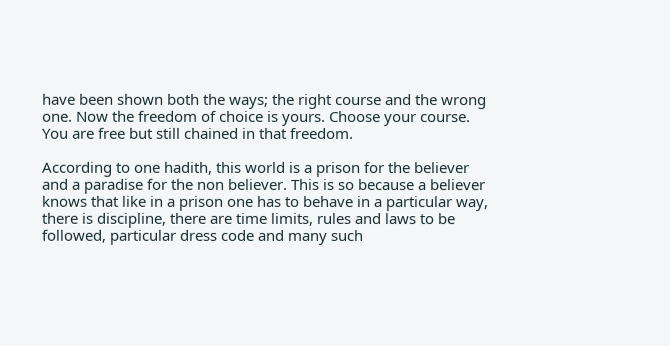have been shown both the ways; the right course and the wrong one. Now the freedom of choice is yours. Choose your course. You are free but still chained in that freedom.

According to one hadith, this world is a prison for the believer and a paradise for the non believer. This is so because a believer knows that like in a prison one has to behave in a particular way, there is discipline, there are time limits, rules and laws to be followed, particular dress code and many such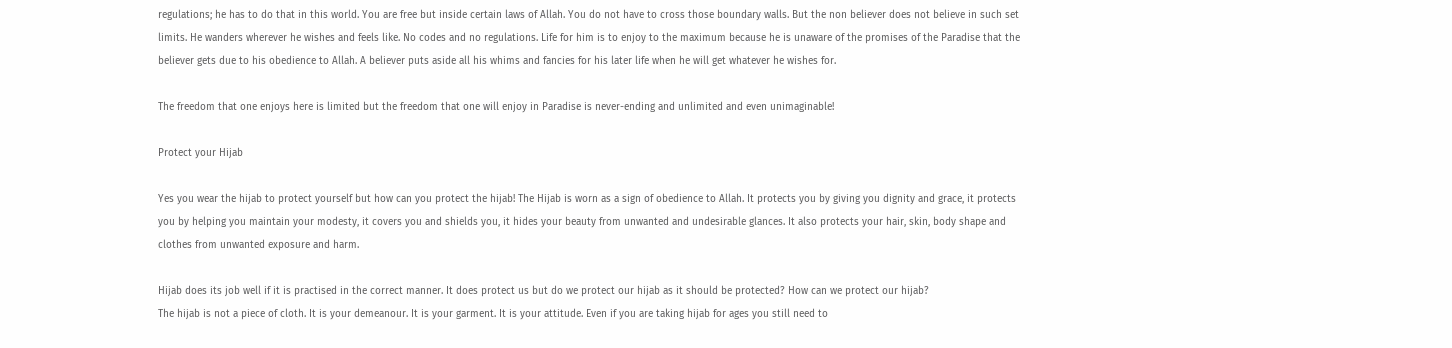regulations; he has to do that in this world. You are free but inside certain laws of Allah. You do not have to cross those boundary walls. But the non believer does not believe in such set limits. He wanders wherever he wishes and feels like. No codes and no regulations. Life for him is to enjoy to the maximum because he is unaware of the promises of the Paradise that the believer gets due to his obedience to Allah. A believer puts aside all his whims and fancies for his later life when he will get whatever he wishes for.

The freedom that one enjoys here is limited but the freedom that one will enjoy in Paradise is never-ending and unlimited and even unimaginable!

Protect your Hijab

Yes you wear the hijab to protect yourself but how can you protect the hijab! The Hijab is worn as a sign of obedience to Allah. It protects you by giving you dignity and grace, it protects you by helping you maintain your modesty, it covers you and shields you, it hides your beauty from unwanted and undesirable glances. It also protects your hair, skin, body shape and clothes from unwanted exposure and harm.

Hijab does its job well if it is practised in the correct manner. It does protect us but do we protect our hijab as it should be protected? How can we protect our hijab?
The hijab is not a piece of cloth. It is your demeanour. It is your garment. It is your attitude. Even if you are taking hijab for ages you still need to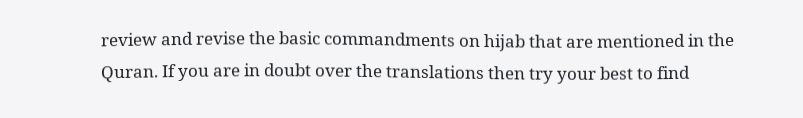review and revise the basic commandments on hijab that are mentioned in the Quran. If you are in doubt over the translations then try your best to find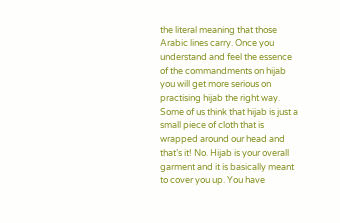the literal meaning that those Arabic lines carry. Once you understand and feel the essence of the commandments on hijab you will get more serious on practising hijab the right way. Some of us think that hijab is just a small piece of cloth that is wrapped around our head and that’s it! No. Hijab is your overall garment and it is basically meant to cover you up. You have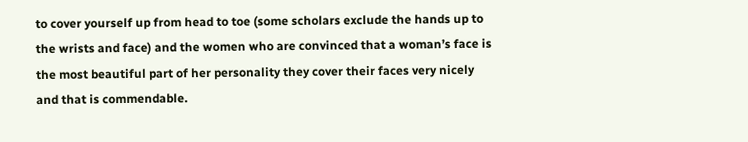to cover yourself up from head to toe (some scholars exclude the hands up to the wrists and face) and the women who are convinced that a woman’s face is the most beautiful part of her personality they cover their faces very nicely and that is commendable.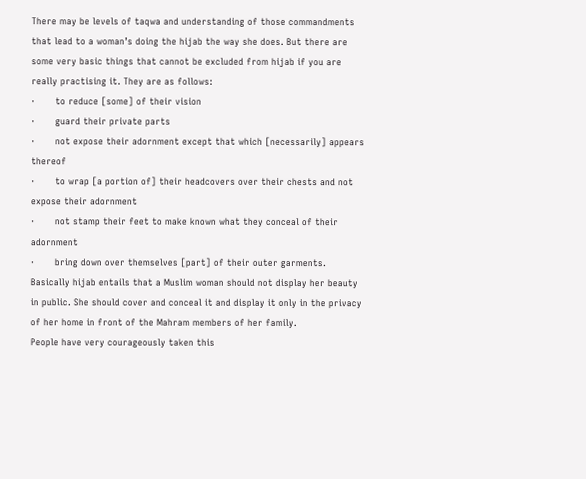There may be levels of taqwa and understanding of those commandments that lead to a woman’s doing the hijab the way she does. But there are some very basic things that cannot be excluded from hijab if you are really practising it. They are as follows:
·       to reduce [some] of their vision
·       guard their private parts
·       not expose their adornment except that which [necessarily] appears thereof
·       to wrap [a portion of] their headcovers over their chests and not expose their adornment
·       not stamp their feet to make known what they conceal of their adornment
·       bring down over themselves [part] of their outer garments.
Basically hijab entails that a Muslim woman should not display her beauty in public. She should cover and conceal it and display it only in the privacy of her home in front of the Mahram members of her family.
People have very courageously taken this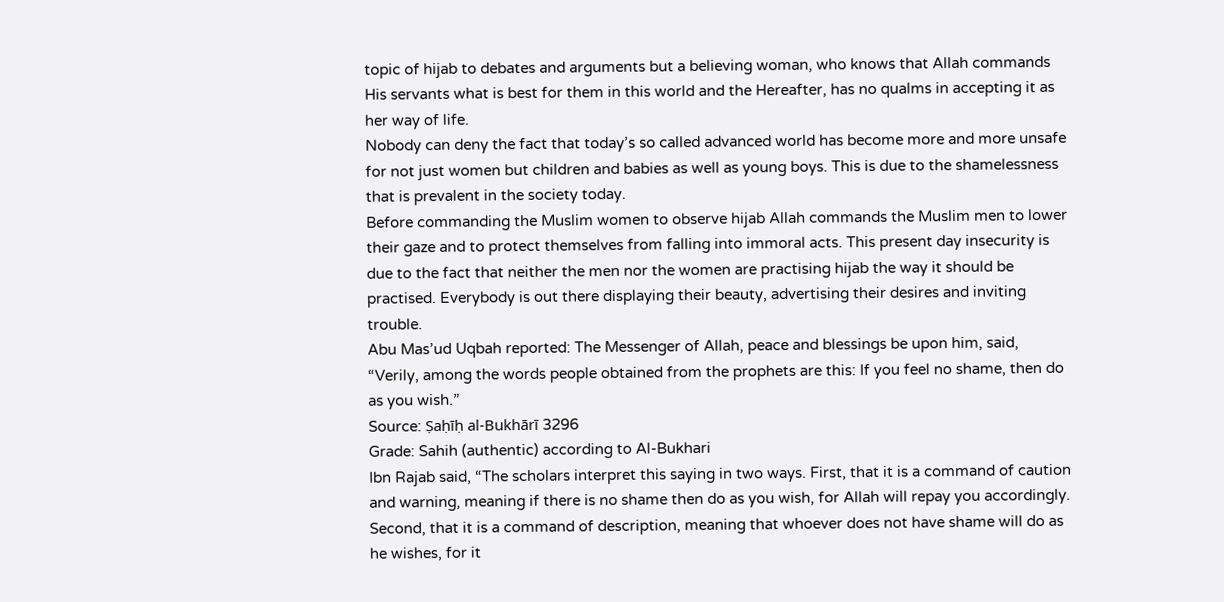topic of hijab to debates and arguments but a believing woman, who knows that Allah commands His servants what is best for them in this world and the Hereafter, has no qualms in accepting it as her way of life.
Nobody can deny the fact that today’s so called advanced world has become more and more unsafe for not just women but children and babies as well as young boys. This is due to the shamelessness that is prevalent in the society today.
Before commanding the Muslim women to observe hijab Allah commands the Muslim men to lower their gaze and to protect themselves from falling into immoral acts. This present day insecurity is due to the fact that neither the men nor the women are practising hijab the way it should be practised. Everybody is out there displaying their beauty, advertising their desires and inviting trouble.
Abu Mas’ud Uqbah reported: The Messenger of Allah, peace and blessings be upon him, said, “Verily, among the words people obtained from the prophets are this: If you feel no shame, then do as you wish.”
Source: Ṣaḥīḥ al-Bukhārī 3296
Grade: Sahih (authentic) according to Al-Bukhari
Ibn Rajab said, “The scholars interpret this saying in two ways. First, that it is a command of caution and warning, meaning if there is no shame then do as you wish, for Allah will repay you accordingly. Second, that it is a command of description, meaning that whoever does not have shame will do as he wishes, for it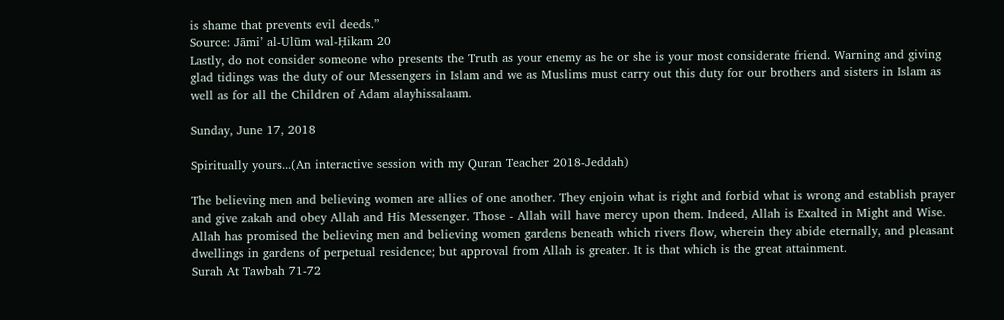is shame that prevents evil deeds.”
Source: Jāmi’ al-Ulūm wal-Ḥikam 20
Lastly, do not consider someone who presents the Truth as your enemy as he or she is your most considerate friend. Warning and giving glad tidings was the duty of our Messengers in Islam and we as Muslims must carry out this duty for our brothers and sisters in Islam as well as for all the Children of Adam alayhissalaam.

Sunday, June 17, 2018

Spiritually yours...(An interactive session with my Quran Teacher 2018-Jeddah)

The believing men and believing women are allies of one another. They enjoin what is right and forbid what is wrong and establish prayer and give zakah and obey Allah and His Messenger. Those - Allah will have mercy upon them. Indeed, Allah is Exalted in Might and Wise.
Allah has promised the believing men and believing women gardens beneath which rivers flow, wherein they abide eternally, and pleasant dwellings in gardens of perpetual residence; but approval from Allah is greater. It is that which is the great attainment.
Surah At Tawbah 71-72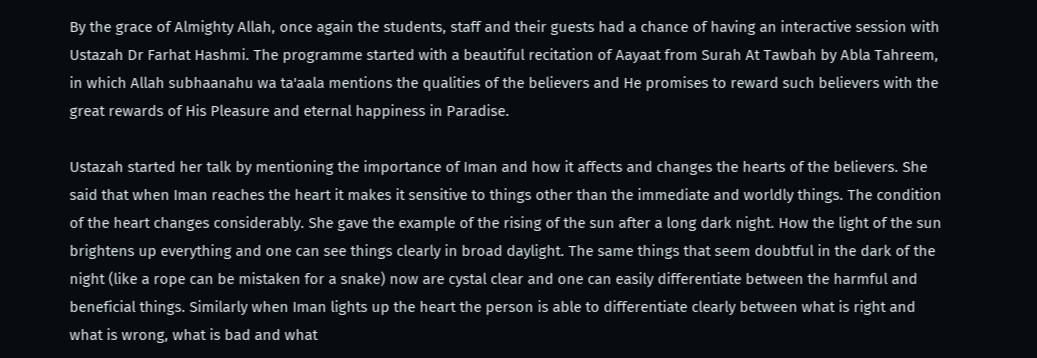By the grace of Almighty Allah, once again the students, staff and their guests had a chance of having an interactive session with Ustazah Dr Farhat Hashmi. The programme started with a beautiful recitation of Aayaat from Surah At Tawbah by Abla Tahreem, in which Allah subhaanahu wa ta'aala mentions the qualities of the believers and He promises to reward such believers with the great rewards of His Pleasure and eternal happiness in Paradise.

Ustazah started her talk by mentioning the importance of Iman and how it affects and changes the hearts of the believers. She said that when Iman reaches the heart it makes it sensitive to things other than the immediate and worldly things. The condition of the heart changes considerably. She gave the example of the rising of the sun after a long dark night. How the light of the sun brightens up everything and one can see things clearly in broad daylight. The same things that seem doubtful in the dark of the night (like a rope can be mistaken for a snake) now are cystal clear and one can easily differentiate between the harmful and beneficial things. Similarly when Iman lights up the heart the person is able to differentiate clearly between what is right and what is wrong, what is bad and what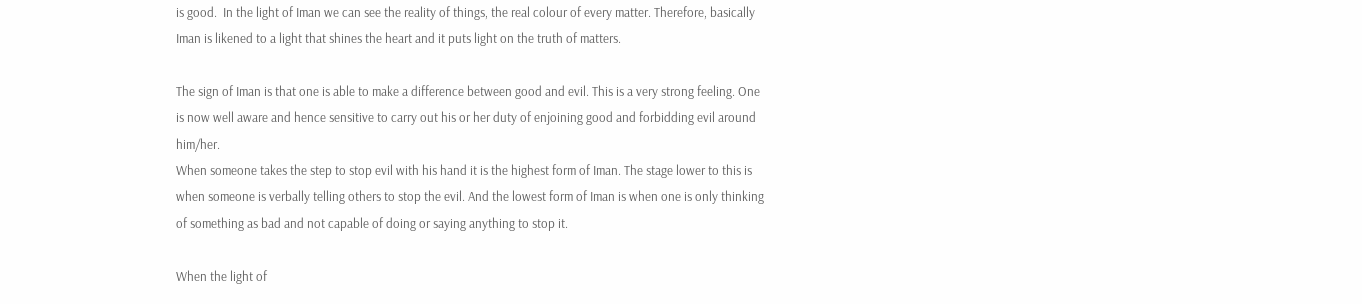is good.  In the light of Iman we can see the reality of things, the real colour of every matter. Therefore, basically Iman is likened to a light that shines the heart and it puts light on the truth of matters.

The sign of Iman is that one is able to make a difference between good and evil. This is a very strong feeling. One is now well aware and hence sensitive to carry out his or her duty of enjoining good and forbidding evil around him/her.
When someone takes the step to stop evil with his hand it is the highest form of Iman. The stage lower to this is when someone is verbally telling others to stop the evil. And the lowest form of Iman is when one is only thinking of something as bad and not capable of doing or saying anything to stop it.

When the light of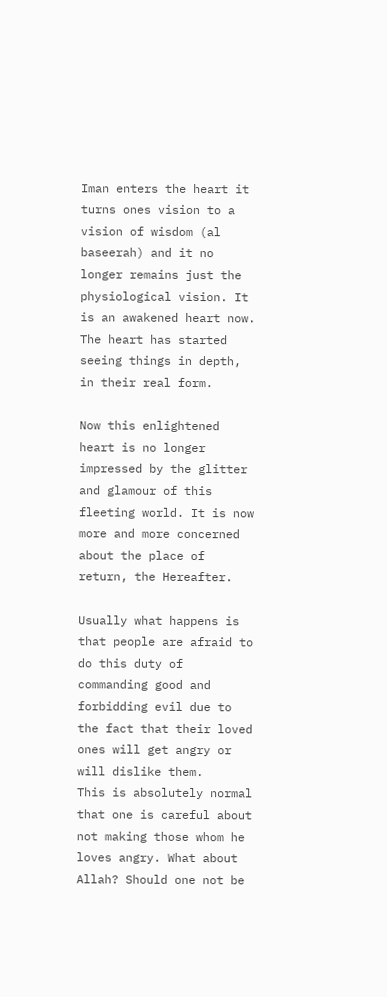Iman enters the heart it turns ones vision to a vision of wisdom (al baseerah) and it no longer remains just the physiological vision. It is an awakened heart now. The heart has started seeing things in depth, in their real form.

Now this enlightened heart is no longer impressed by the glitter and glamour of this fleeting world. It is now more and more concerned about the place of return, the Hereafter.

Usually what happens is that people are afraid to do this duty of commanding good and forbidding evil due to the fact that their loved ones will get angry or will dislike them.
This is absolutely normal that one is careful about not making those whom he loves angry. What about Allah? Should one not be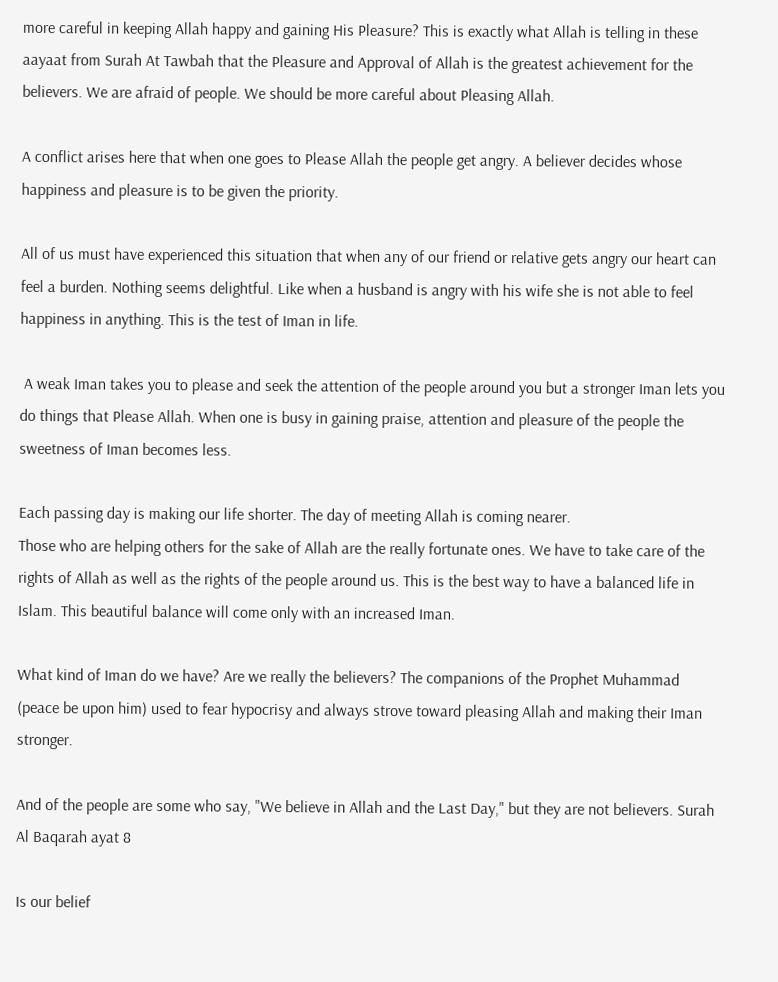more careful in keeping Allah happy and gaining His Pleasure? This is exactly what Allah is telling in these aayaat from Surah At Tawbah that the Pleasure and Approval of Allah is the greatest achievement for the believers. We are afraid of people. We should be more careful about Pleasing Allah.

A conflict arises here that when one goes to Please Allah the people get angry. A believer decides whose happiness and pleasure is to be given the priority.

All of us must have experienced this situation that when any of our friend or relative gets angry our heart can feel a burden. Nothing seems delightful. Like when a husband is angry with his wife she is not able to feel happiness in anything. This is the test of Iman in life.

 A weak Iman takes you to please and seek the attention of the people around you but a stronger Iman lets you do things that Please Allah. When one is busy in gaining praise, attention and pleasure of the people the sweetness of Iman becomes less.

Each passing day is making our life shorter. The day of meeting Allah is coming nearer.
Those who are helping others for the sake of Allah are the really fortunate ones. We have to take care of the rights of Allah as well as the rights of the people around us. This is the best way to have a balanced life in Islam. This beautiful balance will come only with an increased Iman.

What kind of Iman do we have? Are we really the believers? The companions of the Prophet Muhammad (peace be upon him) used to fear hypocrisy and always strove toward pleasing Allah and making their Iman stronger.

And of the people are some who say, "We believe in Allah and the Last Day," but they are not believers. Surah Al Baqarah ayat 8

Is our belief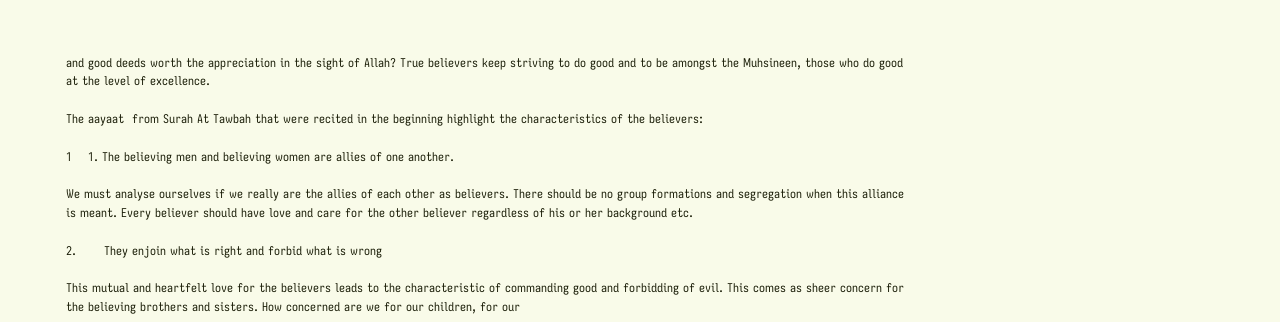and good deeds worth the appreciation in the sight of Allah? True believers keep striving to do good and to be amongst the Muhsineen, those who do good at the level of excellence.

The aayaat  from Surah At Tawbah that were recited in the beginning highlight the characteristics of the believers:

1    1. The believing men and believing women are allies of one another.

We must analyse ourselves if we really are the allies of each other as believers. There should be no group formations and segregation when this alliance is meant. Every believer should have love and care for the other believer regardless of his or her background etc.

2.       They enjoin what is right and forbid what is wrong

This mutual and heartfelt love for the believers leads to the characteristic of commanding good and forbidding of evil. This comes as sheer concern for the believing brothers and sisters. How concerned are we for our children, for our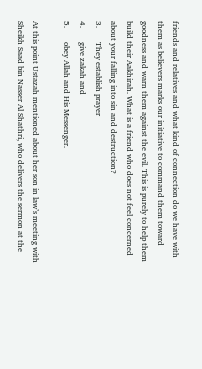friends and relatives and what kind of connection do we have with them as believers marks our initiative to command them toward goodness and warn them against the evil. This is purely to help them build their Aakhirah. What is a friend who does not feel concerned about your falling into sin and destruction?
3.       They establish prayer
4.       give zakah and
5.       obey Allah and His Messenger.

At this point Ustazah mentioned about her son in law’s meeting with Sheikh Saad bin Nasser Al Shathri, who delivers the sermon at the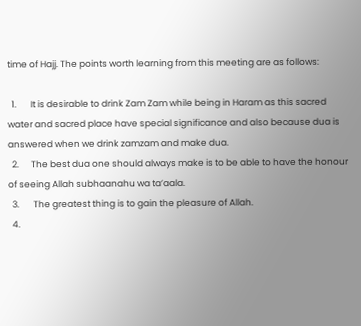time of Hajj. The points worth learning from this meeting are as follows:

  1.       It is desirable to drink Zam Zam while being in Haram as this sacred water and sacred place have special significance and also because dua is answered when we drink zamzam and make dua.
  2.      The best dua one should always make is to be able to have the honour of seeing Allah subhaanahu wa ta’aala.
  3.       The greatest thing is to gain the pleasure of Allah.
  4.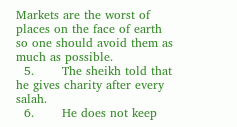Markets are the worst of places on the face of earth so one should avoid them as much as possible.
  5.       The sheikh told that he gives charity after every salah.
  6.       He does not keep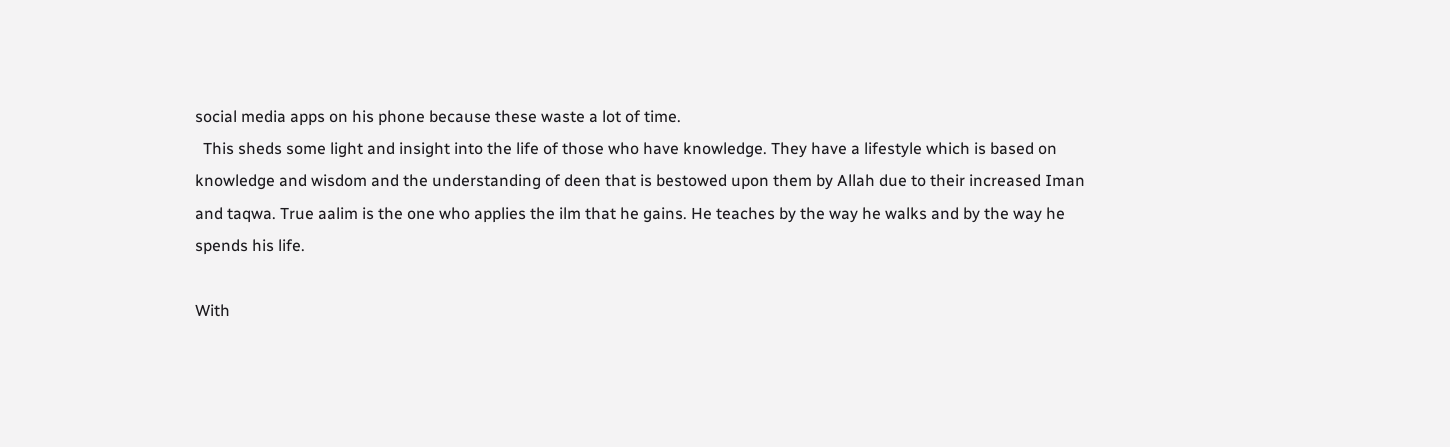social media apps on his phone because these waste a lot of time.
  This sheds some light and insight into the life of those who have knowledge. They have a lifestyle which is based on knowledge and wisdom and the understanding of deen that is bestowed upon them by Allah due to their increased Iman and taqwa. True aalim is the one who applies the ilm that he gains. He teaches by the way he walks and by the way he spends his life.

With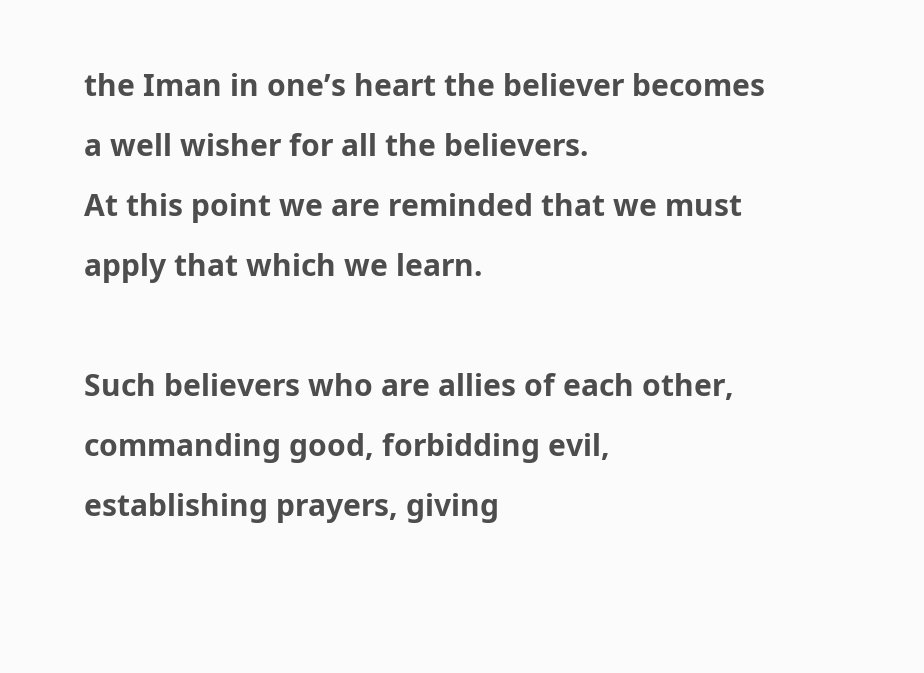the Iman in one’s heart the believer becomes a well wisher for all the believers.
At this point we are reminded that we must apply that which we learn.

Such believers who are allies of each other, commanding good, forbidding evil, establishing prayers, giving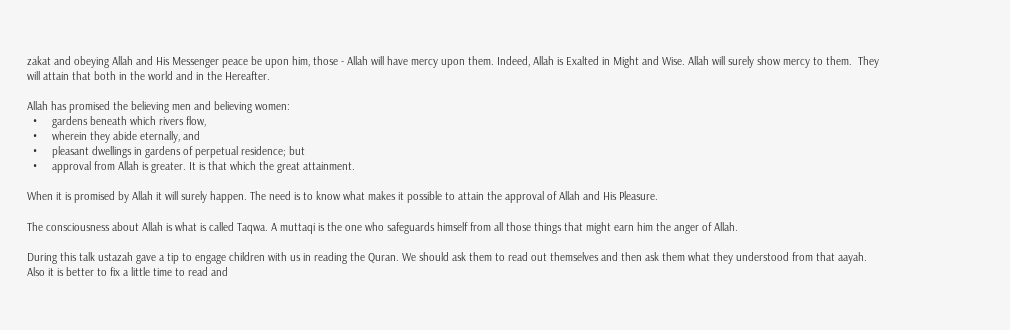zakat and obeying Allah and His Messenger peace be upon him, those - Allah will have mercy upon them. Indeed, Allah is Exalted in Might and Wise. Allah will surely show mercy to them.  They will attain that both in the world and in the Hereafter.

Allah has promised the believing men and believing women:
  •     gardens beneath which rivers flow,
  •     wherein they abide eternally, and
  •     pleasant dwellings in gardens of perpetual residence; but
  •     approval from Allah is greater. It is that which the great attainment.

When it is promised by Allah it will surely happen. The need is to know what makes it possible to attain the approval of Allah and His Pleasure.

The consciousness about Allah is what is called Taqwa. A muttaqi is the one who safeguards himself from all those things that might earn him the anger of Allah.

During this talk ustazah gave a tip to engage children with us in reading the Quran. We should ask them to read out themselves and then ask them what they understood from that aayah. Also it is better to fix a little time to read and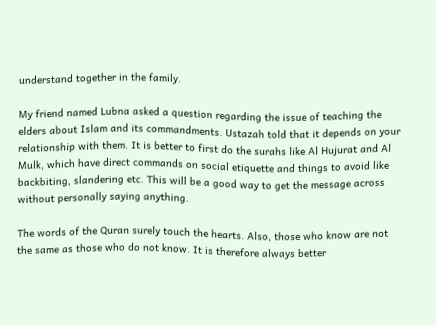understand together in the family.

My friend named Lubna asked a question regarding the issue of teaching the elders about Islam and its commandments. Ustazah told that it depends on your relationship with them. It is better to first do the surahs like Al Hujurat and Al Mulk, which have direct commands on social etiquette and things to avoid like backbiting, slandering etc. This will be a good way to get the message across without personally saying anything.

The words of the Quran surely touch the hearts. Also, those who know are not the same as those who do not know. It is therefore always better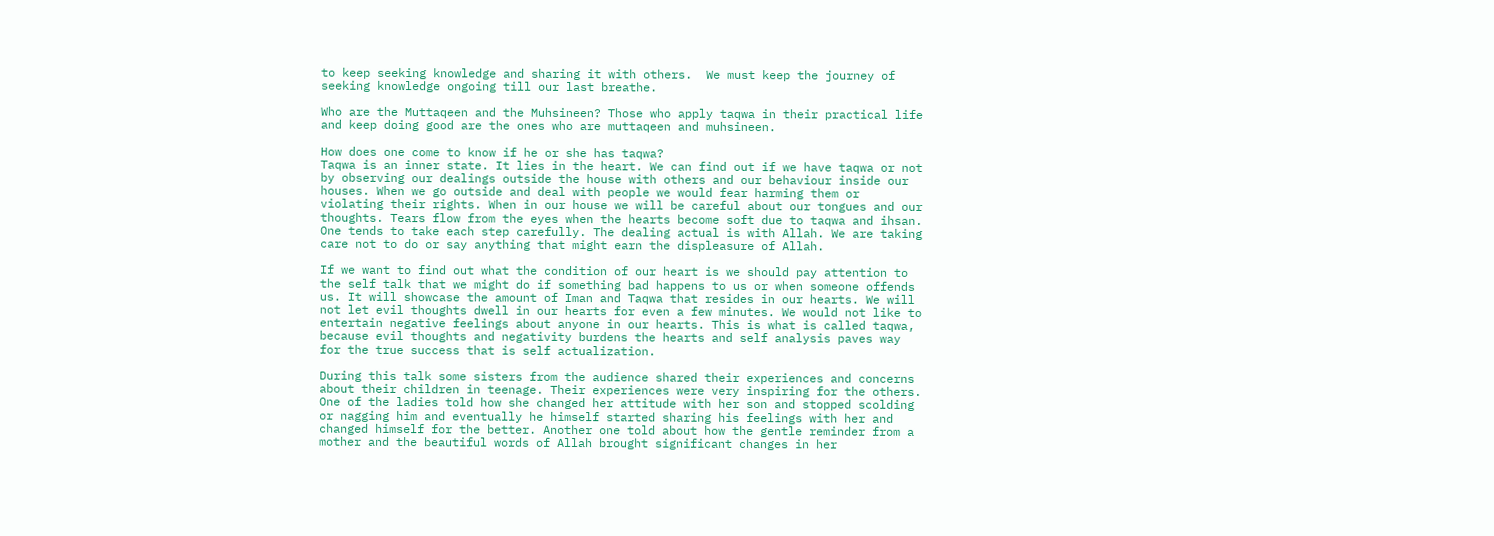to keep seeking knowledge and sharing it with others.  We must keep the journey of seeking knowledge ongoing till our last breathe.

Who are the Muttaqeen and the Muhsineen? Those who apply taqwa in their practical life and keep doing good are the ones who are muttaqeen and muhsineen.

How does one come to know if he or she has taqwa?
Taqwa is an inner state. It lies in the heart. We can find out if we have taqwa or not by observing our dealings outside the house with others and our behaviour inside our houses. When we go outside and deal with people we would fear harming them or violating their rights. When in our house we will be careful about our tongues and our thoughts. Tears flow from the eyes when the hearts become soft due to taqwa and ihsan. One tends to take each step carefully. The dealing actual is with Allah. We are taking care not to do or say anything that might earn the displeasure of Allah.

If we want to find out what the condition of our heart is we should pay attention to the self talk that we might do if something bad happens to us or when someone offends us. It will showcase the amount of Iman and Taqwa that resides in our hearts. We will not let evil thoughts dwell in our hearts for even a few minutes. We would not like to entertain negative feelings about anyone in our hearts. This is what is called taqwa, because evil thoughts and negativity burdens the hearts and self analysis paves way for the true success that is self actualization.

During this talk some sisters from the audience shared their experiences and concerns about their children in teenage. Their experiences were very inspiring for the others. One of the ladies told how she changed her attitude with her son and stopped scolding or nagging him and eventually he himself started sharing his feelings with her and changed himself for the better. Another one told about how the gentle reminder from a mother and the beautiful words of Allah brought significant changes in her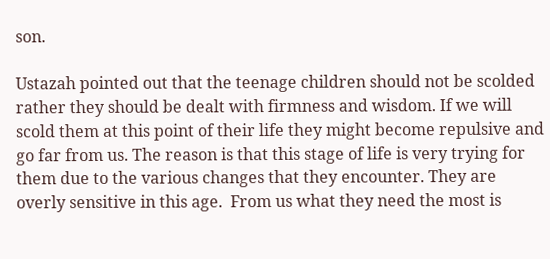son.

Ustazah pointed out that the teenage children should not be scolded rather they should be dealt with firmness and wisdom. If we will scold them at this point of their life they might become repulsive and go far from us. The reason is that this stage of life is very trying for them due to the various changes that they encounter. They are overly sensitive in this age.  From us what they need the most is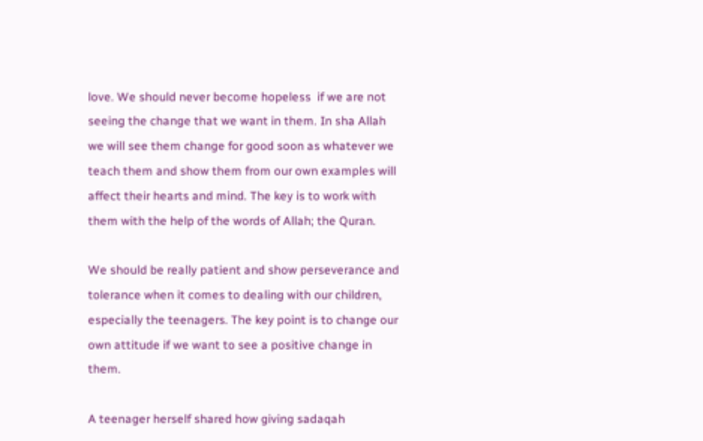love. We should never become hopeless  if we are not seeing the change that we want in them. In sha Allah we will see them change for good soon as whatever we teach them and show them from our own examples will affect their hearts and mind. The key is to work with them with the help of the words of Allah; the Quran.

We should be really patient and show perseverance and tolerance when it comes to dealing with our children, especially the teenagers. The key point is to change our own attitude if we want to see a positive change in them.

A teenager herself shared how giving sadaqah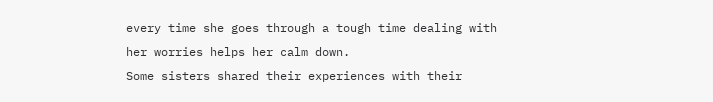every time she goes through a tough time dealing with her worries helps her calm down.
Some sisters shared their experiences with their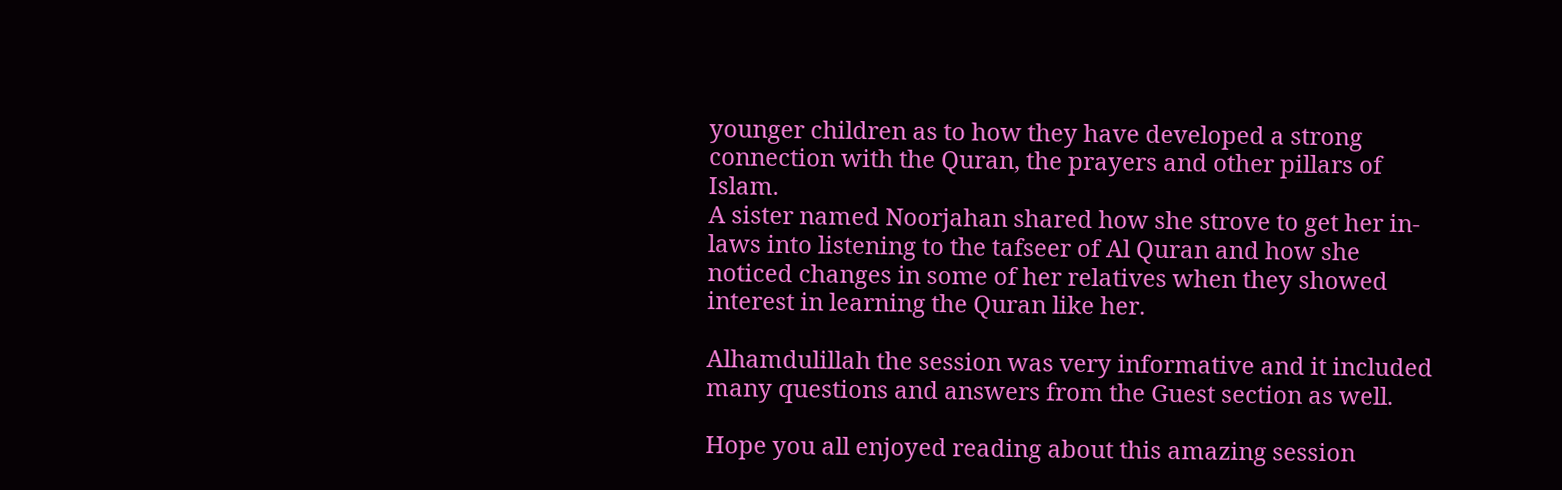younger children as to how they have developed a strong connection with the Quran, the prayers and other pillars of Islam.
A sister named Noorjahan shared how she strove to get her in-laws into listening to the tafseer of Al Quran and how she noticed changes in some of her relatives when they showed interest in learning the Quran like her.

Alhamdulillah the session was very informative and it included many questions and answers from the Guest section as well.

Hope you all enjoyed reading about this amazing session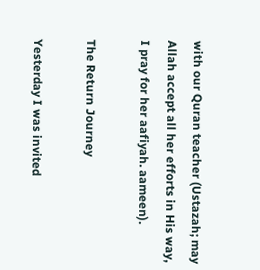with our Quran teacher (Ustazah; may Allah accept all her efforts in His way, I pray for her aafiyah. aameen).

The Return Journey

Yesterday I was invited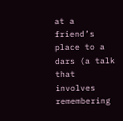at a friend’s place to a dars (a talk that involves remembering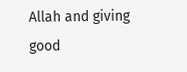Allah and giving good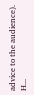advice to the audience). H...